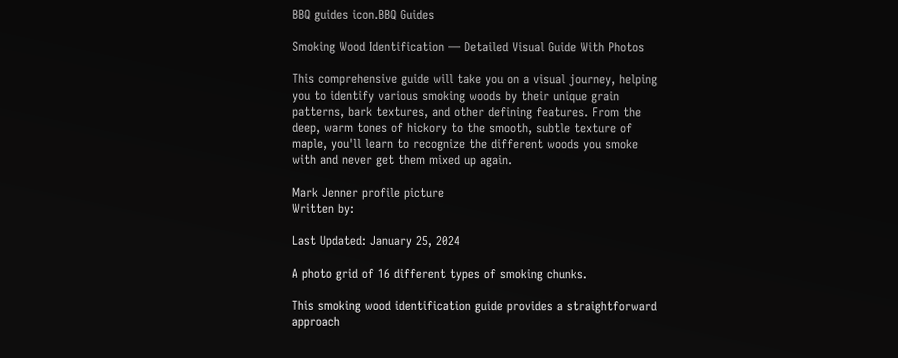BBQ guides icon.BBQ Guides

Smoking Wood Identification — Detailed Visual Guide With Photos

This comprehensive guide will take you on a visual journey, helping you to identify various smoking woods by their unique grain patterns, bark textures, and other defining features. From the deep, warm tones of hickory to the smooth, subtle texture of maple, you'll learn to recognize the different woods you smoke with and never get them mixed up again.

Mark Jenner profile picture
Written by:

Last Updated: January 25, 2024

A photo grid of 16 different types of smoking chunks.

This smoking wood identification guide provides a straightforward approach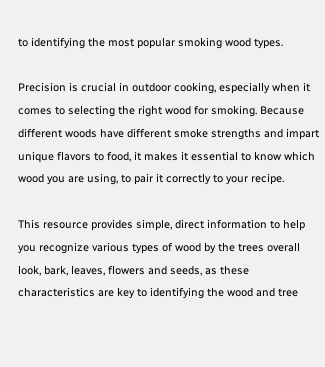to identifying the most popular smoking wood types.

Precision is crucial in outdoor cooking, especially when it comes to selecting the right wood for smoking. Because different woods have different smoke strengths and impart unique flavors to food, it makes it essential to know which wood you are using, to pair it correctly to your recipe.

This resource provides simple, direct information to help you recognize various types of wood by the trees overall look, bark, leaves, flowers and seeds, as these characteristics are key to identifying the wood and tree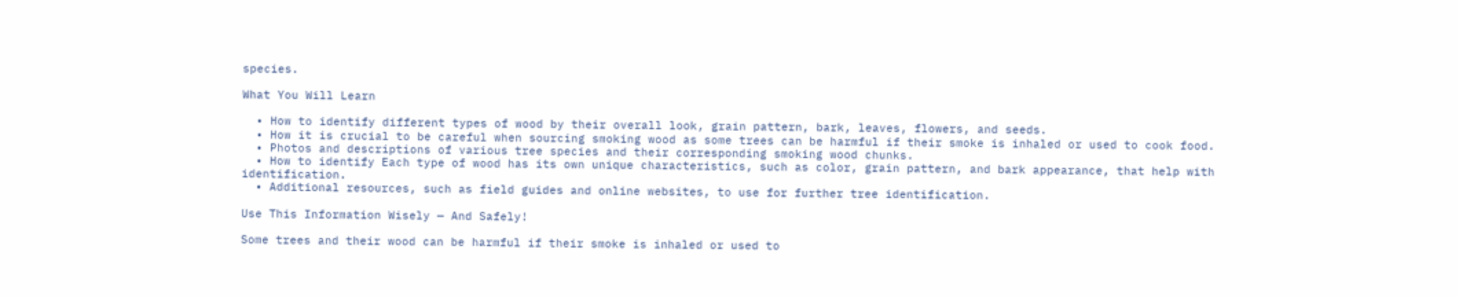species.

What You Will Learn

  • How to identify different types of wood by their overall look, grain pattern, bark, leaves, flowers, and seeds.
  • How it is crucial to be careful when sourcing smoking wood as some trees can be harmful if their smoke is inhaled or used to cook food.
  • Photos and descriptions of various tree species and their corresponding smoking wood chunks.
  • How to identify Each type of wood has its own unique characteristics, such as color, grain pattern, and bark appearance, that help with identification.
  • Additional resources, such as field guides and online websites, to use for further tree identification.

Use This Information Wisely — And Safely!

Some trees and their wood can be harmful if their smoke is inhaled or used to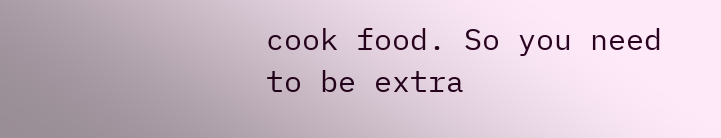cook food. So you need to be extra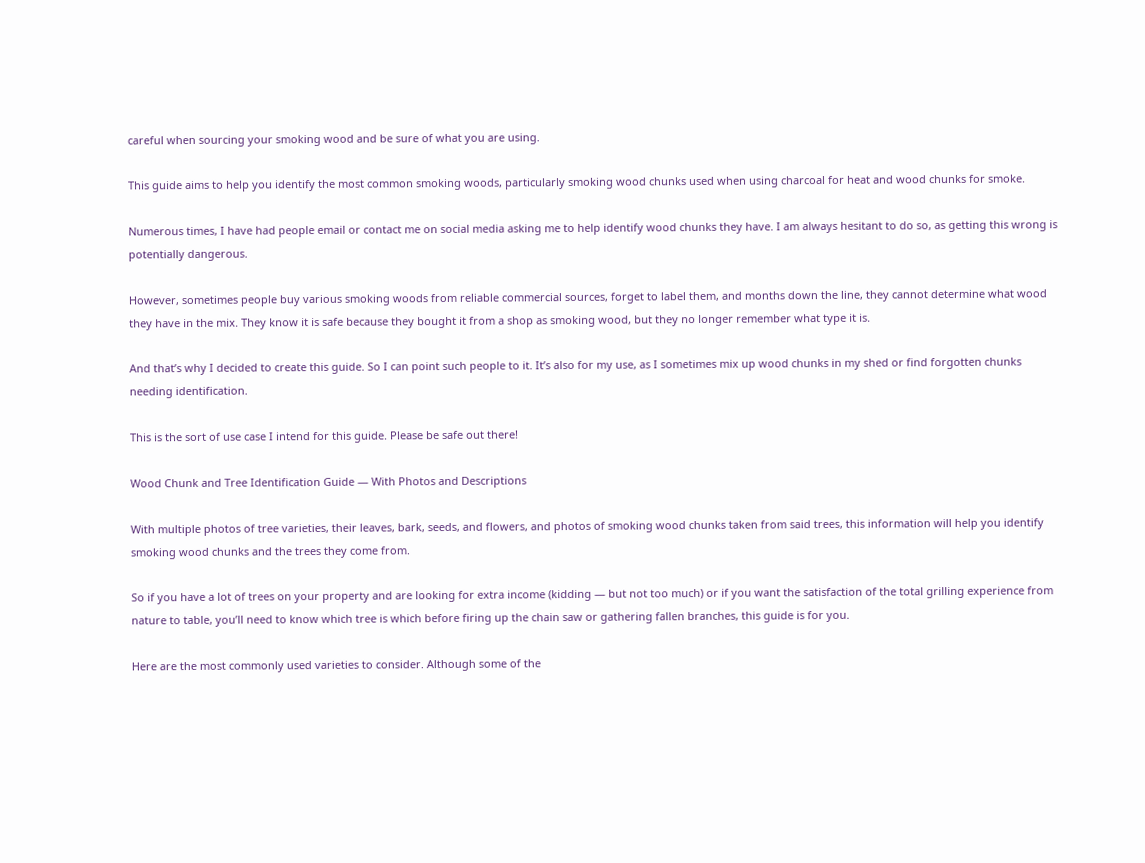careful when sourcing your smoking wood and be sure of what you are using.

This guide aims to help you identify the most common smoking woods, particularly smoking wood chunks used when using charcoal for heat and wood chunks for smoke.

Numerous times, I have had people email or contact me on social media asking me to help identify wood chunks they have. I am always hesitant to do so, as getting this wrong is potentially dangerous.

However, sometimes people buy various smoking woods from reliable commercial sources, forget to label them, and months down the line, they cannot determine what wood they have in the mix. They know it is safe because they bought it from a shop as smoking wood, but they no longer remember what type it is.

And that’s why I decided to create this guide. So I can point such people to it. It’s also for my use, as I sometimes mix up wood chunks in my shed or find forgotten chunks needing identification.

This is the sort of use case I intend for this guide. Please be safe out there!

Wood Chunk and Tree Identification Guide — With Photos and Descriptions

With multiple photos of tree varieties, their leaves, bark, seeds, and flowers, and photos of smoking wood chunks taken from said trees, this information will help you identify smoking wood chunks and the trees they come from.

So if you have a lot of trees on your property and are looking for extra income (kidding — but not too much) or if you want the satisfaction of the total grilling experience from nature to table, you’ll need to know which tree is which before firing up the chain saw or gathering fallen branches, this guide is for you.

Here are the most commonly used varieties to consider. Although some of the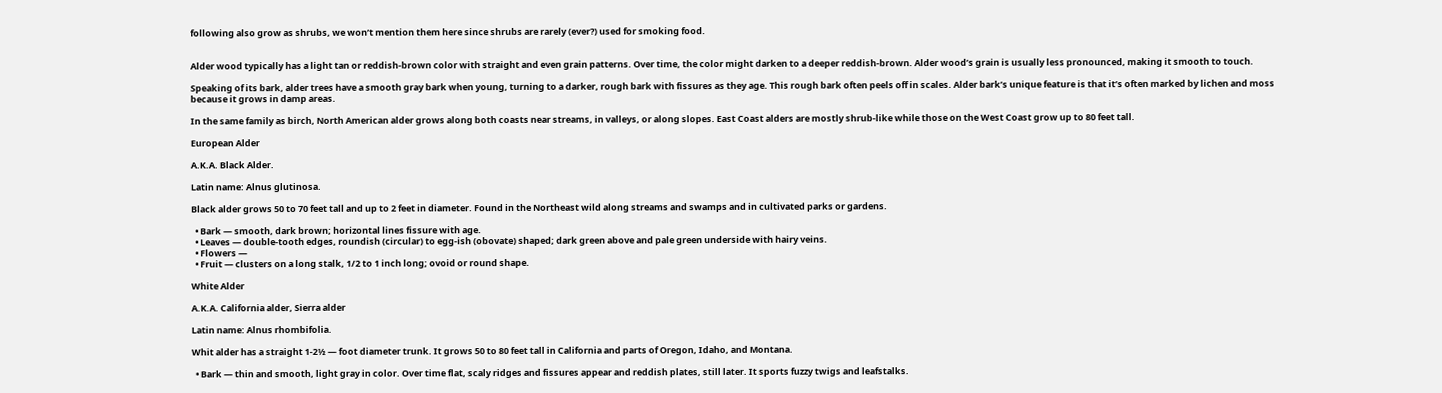following also grow as shrubs, we won’t mention them here since shrubs are rarely (ever?) used for smoking food.


Alder wood typically has a light tan or reddish-brown color with straight and even grain patterns. Over time, the color might darken to a deeper reddish-brown. Alder wood’s grain is usually less pronounced, making it smooth to touch.

Speaking of its bark, alder trees have a smooth gray bark when young, turning to a darker, rough bark with fissures as they age. This rough bark often peels off in scales. Alder bark’s unique feature is that it’s often marked by lichen and moss because it grows in damp areas.

In the same family as birch, North American alder grows along both coasts near streams, in valleys, or along slopes. East Coast alders are mostly shrub-like while those on the West Coast grow up to 80 feet tall.

European Alder

A.K.A. Black Alder.

Latin name: Alnus glutinosa.

Black alder grows 50 to 70 feet tall and up to 2 feet in diameter. Found in the Northeast wild along streams and swamps and in cultivated parks or gardens.

  • Bark — smooth, dark brown; horizontal lines fissure with age.
  • Leaves — double-tooth edges, roundish (circular) to egg-ish (obovate) shaped; dark green above and pale green underside with hairy veins.
  • Flowers —
  • Fruit — clusters on a long stalk, 1/2 to 1 inch long; ovoid or round shape.

White Alder

A.K.A. California alder, Sierra alder

Latin name: Alnus rhombifolia.

Whit alder has a straight 1-2½ — foot diameter trunk. It grows 50 to 80 feet tall in California and parts of Oregon, Idaho, and Montana.

  • Bark — thin and smooth, light gray in color. Over time flat, scaly ridges and fissures appear and reddish plates, still later. It sports fuzzy twigs and leafstalks.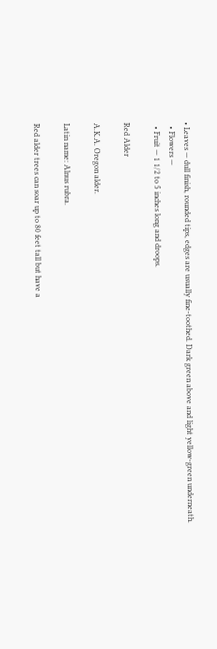• Leaves — dull finish, rounded tips, edges are usually fine-toothed. Dark green above and light yellow-green underneath.
  • Flowers —
  • Fruit — 1 1/2 to 5 inches long and droops.

Red Alder

A.K.A. Oregon alder.

Latin name: Alnus rubra.

Red alder trees can soar up to 80 feet tall but have a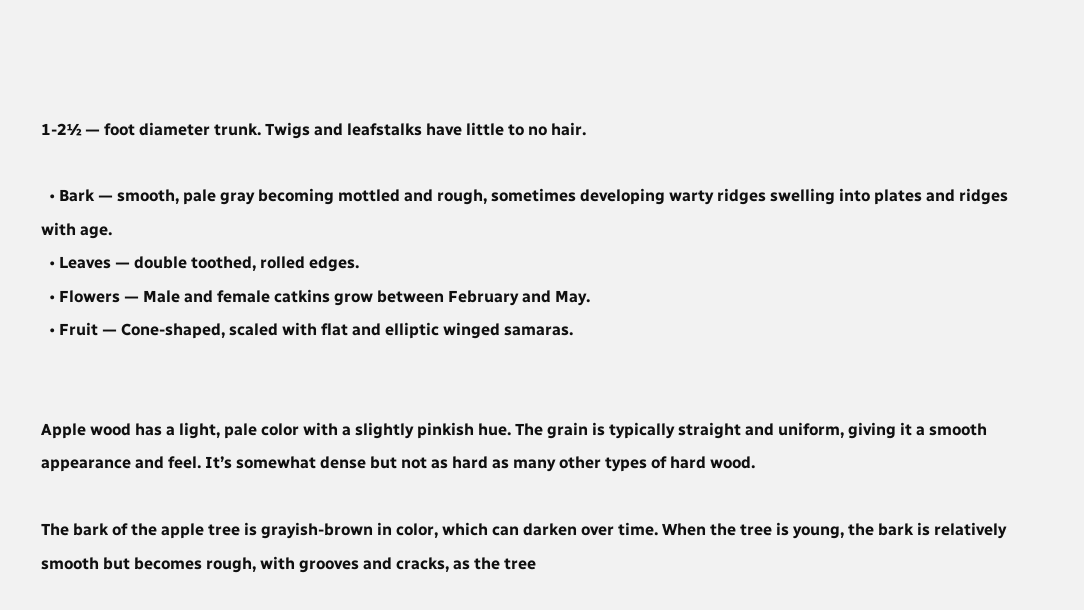1-2½ — foot diameter trunk. Twigs and leafstalks have little to no hair.

  • Bark — smooth, pale gray becoming mottled and rough, sometimes developing warty ridges swelling into plates and ridges with age.
  • Leaves — double toothed, rolled edges.
  • Flowers — Male and female catkins grow between February and May.
  • Fruit — Cone-shaped, scaled with flat and elliptic winged samaras.


Apple wood has a light, pale color with a slightly pinkish hue. The grain is typically straight and uniform, giving it a smooth appearance and feel. It’s somewhat dense but not as hard as many other types of hard wood.

The bark of the apple tree is grayish-brown in color, which can darken over time. When the tree is young, the bark is relatively smooth but becomes rough, with grooves and cracks, as the tree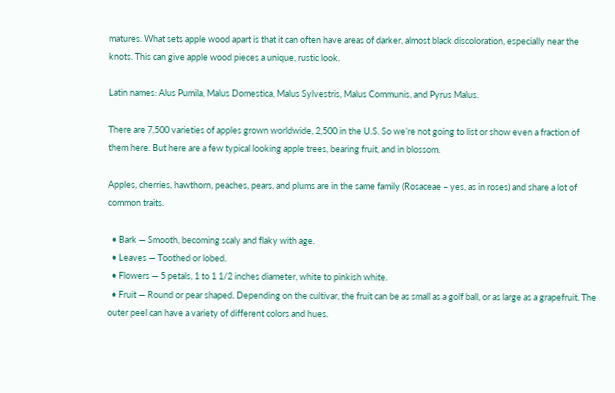matures. What sets apple wood apart is that it can often have areas of darker, almost black discoloration, especially near the knots. This can give apple wood pieces a unique, rustic look.

Latin names: Alus Pumila, Malus Domestica, Malus Sylvestris, Malus Communis, and Pyrus Malus.

There are 7,500 varieties of apples grown worldwide, 2,500 in the U.S. So we’re not going to list or show even a fraction of them here. But here are a few typical looking apple trees, bearing fruit, and in blossom.

Apples, cherries, hawthorn, peaches, pears, and plums are in the same family (Rosaceae – yes, as in roses) and share a lot of common traits.

  • Bark — Smooth, becoming scaly and flaky with age.
  • Leaves — Toothed or lobed.
  • Flowers — 5 petals, 1 to 1 1/2 inches diameter, white to pinkish white.
  • Fruit — Round or pear shaped. Depending on the cultivar, the fruit can be as small as a golf ball, or as large as a grapefruit. The outer peel can have a variety of different colors and hues.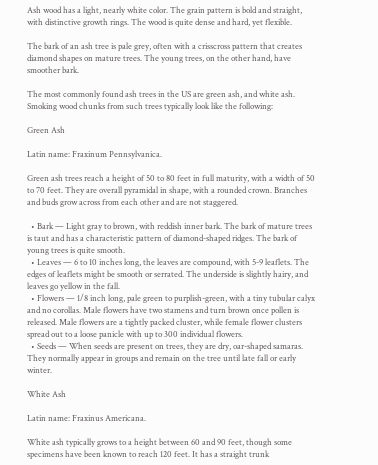Ash wood has a light, nearly white color. The grain pattern is bold and straight, with distinctive growth rings. The wood is quite dense and hard, yet flexible.

The bark of an ash tree is pale grey, often with a crisscross pattern that creates diamond shapes on mature trees. The young trees, on the other hand, have smoother bark.

The most commonly found ash trees in the US are green ash, and white ash. Smoking wood chunks from such trees typically look like the following:

Green Ash

Latin name: Fraxinum Pennsylvanica.

Green ash trees reach a height of 50 to 80 feet in full maturity, with a width of 50 to 70 feet. They are overall pyramidal in shape, with a rounded crown. Branches and buds grow across from each other and are not staggered.

  • Bark — Light gray to brown, with reddish inner bark. The bark of mature trees is taut and has a characteristic pattern of diamond-shaped ridges. The bark of young trees is quite smooth.
  • Leaves — 6 to 10 inches long, the leaves are compound, with 5-9 leaflets. The edges of leaflets might be smooth or serrated. The underside is slightly hairy, and leaves go yellow in the fall.
  • Flowers — 1/8 inch long, pale green to purplish-green, with a tiny tubular calyx and no corollas. Male flowers have two stamens and turn brown once pollen is released. Male flowers are a tightly packed cluster, while female flower clusters spread out to a loose panicle with up to 300 individual flowers.
  • Seeds — When seeds are present on trees, they are dry, oar-shaped samaras. They normally appear in groups and remain on the tree until late fall or early winter.

White Ash

Latin name: Fraxinus Americana.

White ash typically grows to a height between 60 and 90 feet, though some specimens have been known to reach 120 feet. It has a straight trunk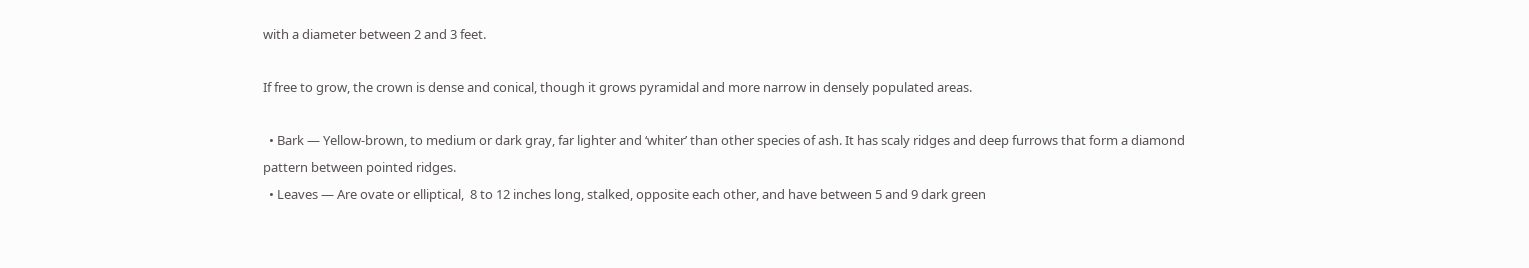with a diameter between 2 and 3 feet.

If free to grow, the crown is dense and conical, though it grows pyramidal and more narrow in densely populated areas.

  • Bark — Yellow-brown, to medium or dark gray, far lighter and ‘whiter’ than other species of ash. It has scaly ridges and deep furrows that form a diamond pattern between pointed ridges.
  • Leaves — Are ovate or elliptical,  8 to 12 inches long, stalked, opposite each other, and have between 5 and 9 dark green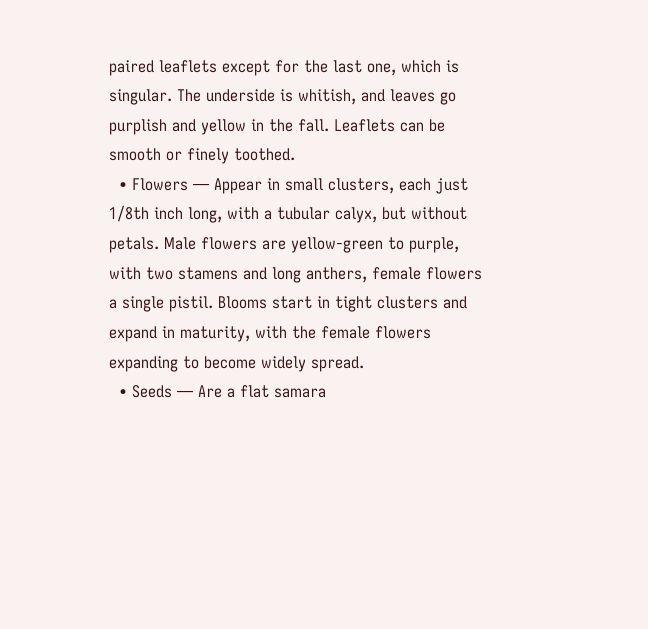paired leaflets except for the last one, which is singular. The underside is whitish, and leaves go purplish and yellow in the fall. Leaflets can be smooth or finely toothed.
  • Flowers — Appear in small clusters, each just 1/8th inch long, with a tubular calyx, but without petals. Male flowers are yellow-green to purple, with two stamens and long anthers, female flowers a single pistil. Blooms start in tight clusters and expand in maturity, with the female flowers expanding to become widely spread.
  • Seeds — Are a flat samara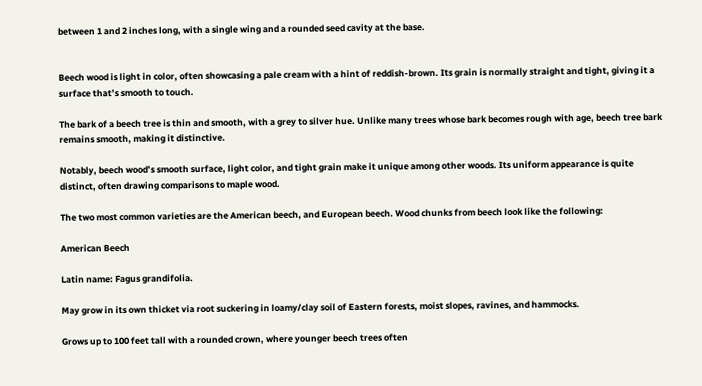between 1 and 2 inches long, with a single wing and a rounded seed cavity at the base.


Beech wood is light in color, often showcasing a pale cream with a hint of reddish-brown. Its grain is normally straight and tight, giving it a surface that’s smooth to touch.

The bark of a beech tree is thin and smooth, with a grey to silver hue. Unlike many trees whose bark becomes rough with age, beech tree bark remains smooth, making it distinctive.

Notably, beech wood’s smooth surface, light color, and tight grain make it unique among other woods. Its uniform appearance is quite distinct, often drawing comparisons to maple wood.

The two most common varieties are the American beech, and European beech. Wood chunks from beech look like the following:

American Beech

Latin name: Fagus grandifolia.

May grow in its own thicket via root suckering in loamy/clay soil of Eastern forests, moist slopes, ravines, and hammocks.

Grows up to 100 feet tall with a rounded crown, where younger beech trees often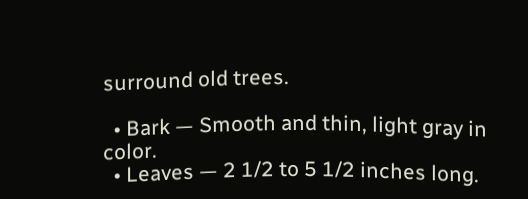surround old trees.

  • Bark — Smooth and thin, light gray in color.
  • Leaves — 2 1/2 to 5 1/2 inches long.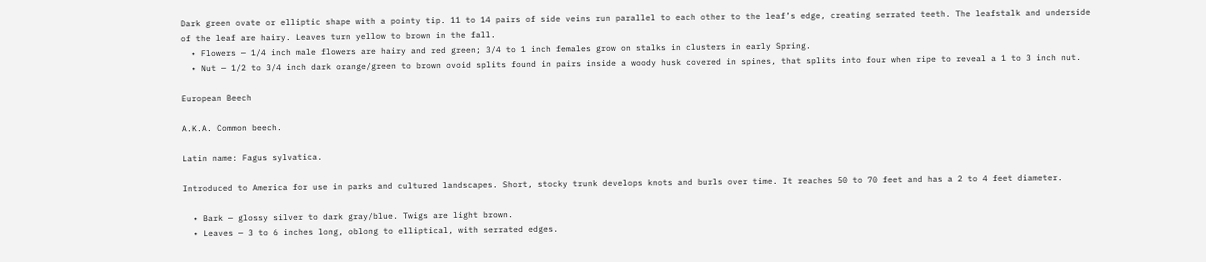Dark green ovate or elliptic shape with a pointy tip. 11 to 14 pairs of side veins run parallel to each other to the leaf’s edge, creating serrated teeth. The leafstalk and underside of the leaf are hairy. Leaves turn yellow to brown in the fall.
  • Flowers — 1/4 inch male flowers are hairy and red green; 3/4 to 1 inch females grow on stalks in clusters in early Spring.
  • Nut — 1/2 to 3/4 inch dark orange/green to brown ovoid splits found in pairs inside a woody husk covered in spines, that splits into four when ripe to reveal a 1 to 3 inch nut.

European Beech

A.K.A. Common beech.

Latin name: Fagus sylvatica.

Introduced to America for use in parks and cultured landscapes. Short, stocky trunk develops knots and burls over time. It reaches 50 to 70 feet and has a 2 to 4 feet diameter.

  • Bark — glossy silver to dark gray/blue. Twigs are light brown.
  • Leaves — 3 to 6 inches long, oblong to elliptical, with serrated edges.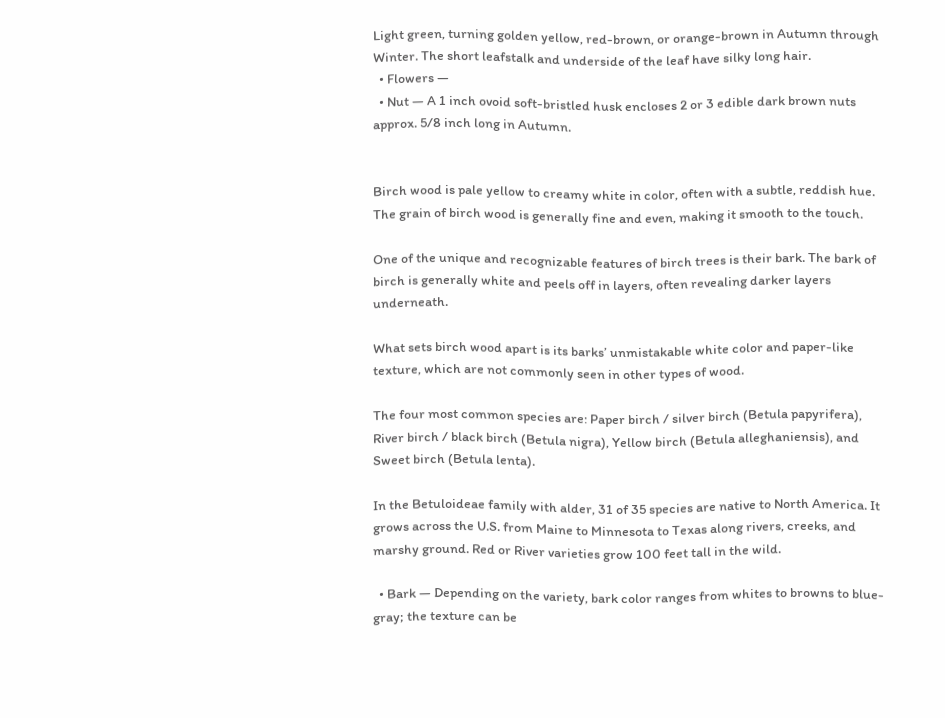Light green, turning golden yellow, red-brown, or orange-brown in Autumn through Winter. The short leafstalk and underside of the leaf have silky long hair.
  • Flowers —
  • Nut — A 1 inch ovoid soft-bristled husk encloses 2 or 3 edible dark brown nuts approx. 5/8 inch long in Autumn.


Birch wood is pale yellow to creamy white in color, often with a subtle, reddish hue. The grain of birch wood is generally fine and even, making it smooth to the touch.

One of the unique and recognizable features of birch trees is their bark. The bark of birch is generally white and peels off in layers, often revealing darker layers underneath.

What sets birch wood apart is its barks’ unmistakable white color and paper-like texture, which are not commonly seen in other types of wood.

The four most common species are: Paper birch / silver birch (Betula papyrifera), River birch / black birch (Betula nigra), Yellow birch (Betula alleghaniensis), and Sweet birch (Betula lenta).

In the Betuloideae family with alder, 31 of 35 species are native to North America. It grows across the U.S. from Maine to Minnesota to Texas along rivers, creeks, and marshy ground. Red or River varieties grow 100 feet tall in the wild.

  • Bark — Depending on the variety, bark color ranges from whites to browns to blue-gray; the texture can be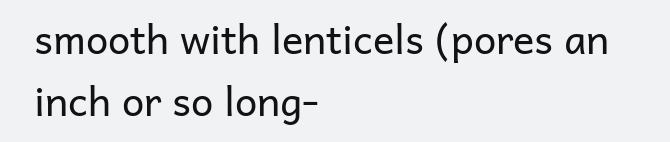smooth with lenticels (pores an inch or so long-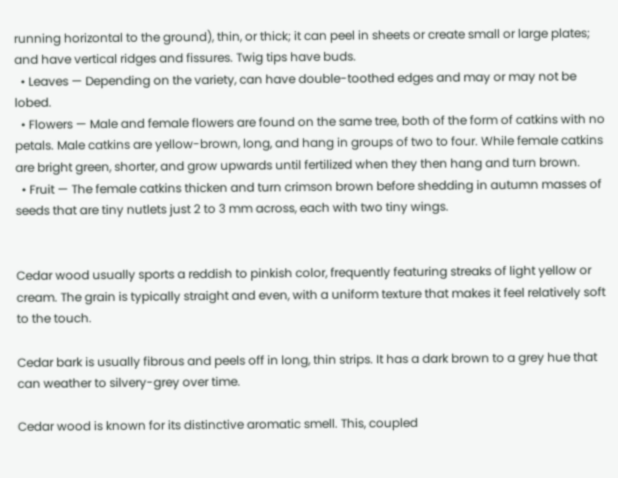running horizontal to the ground), thin, or thick; it can peel in sheets or create small or large plates; and have vertical ridges and fissures. Twig tips have buds.
  • Leaves — Depending on the variety, can have double-toothed edges and may or may not be lobed.
  • Flowers — Male and female flowers are found on the same tree, both of the form of catkins with no petals. Male catkins are yellow-brown, long, and hang in groups of two to four. While female catkins are bright green, shorter, and grow upwards until fertilized when they then hang and turn brown.
  • Fruit — The female catkins thicken and turn crimson brown before shedding in autumn masses of seeds that are tiny nutlets just 2 to 3 mm across, each with two tiny wings.


Cedar wood usually sports a reddish to pinkish color, frequently featuring streaks of light yellow or cream. The grain is typically straight and even, with a uniform texture that makes it feel relatively soft to the touch.

Cedar bark is usually fibrous and peels off in long, thin strips. It has a dark brown to a grey hue that can weather to silvery-grey over time.

Cedar wood is known for its distinctive aromatic smell. This, coupled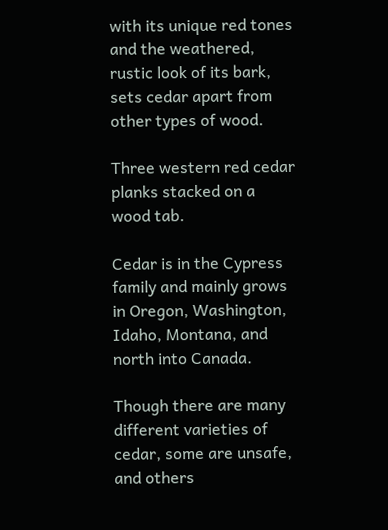with its unique red tones and the weathered, rustic look of its bark, sets cedar apart from other types of wood.

Three western red cedar planks stacked on a wood tab.

Cedar is in the Cypress family and mainly grows in Oregon, Washington, Idaho, Montana, and north into Canada.

Though there are many different varieties of cedar, some are unsafe, and others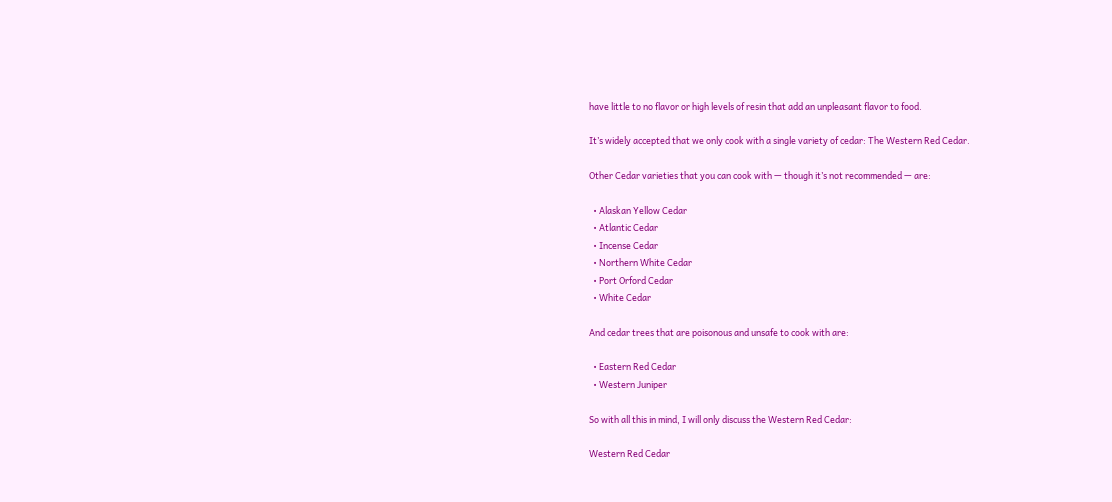have little to no flavor or high levels of resin that add an unpleasant flavor to food.

It’s widely accepted that we only cook with a single variety of cedar: The Western Red Cedar.

Other Cedar varieties that you can cook with — though it’s not recommended — are:

  • Alaskan Yellow Cedar
  • Atlantic Cedar
  • Incense Cedar
  • Northern White Cedar
  • Port Orford Cedar
  • White Cedar

And cedar trees that are poisonous and unsafe to cook with are:

  • Eastern Red Cedar
  • Western Juniper

So with all this in mind, I will only discuss the Western Red Cedar:

Western Red Cedar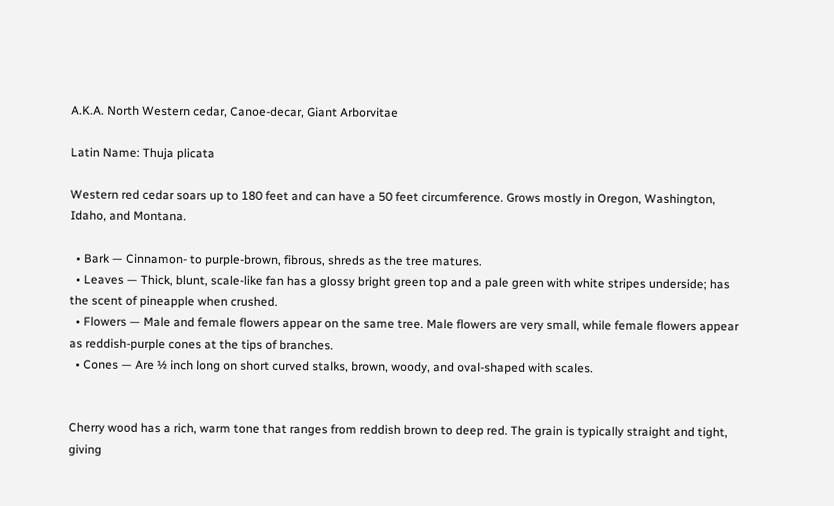A.K.A. North Western cedar, Canoe-decar, Giant Arborvitae

Latin Name: Thuja plicata

Western red cedar soars up to 180 feet and can have a 50 feet circumference. Grows mostly in Oregon, Washington, Idaho, and Montana.

  • Bark — Cinnamon- to purple-brown, fibrous, shreds as the tree matures.
  • Leaves — Thick, blunt, scale-like fan has a glossy bright green top and a pale green with white stripes underside; has the scent of pineapple when crushed.
  • Flowers — Male and female flowers appear on the same tree. Male flowers are very small, while female flowers appear as reddish-purple cones at the tips of branches.
  • Cones — Are ½ inch long on short curved stalks, brown, woody, and oval-shaped with scales.


Cherry wood has a rich, warm tone that ranges from reddish brown to deep red. The grain is typically straight and tight, giving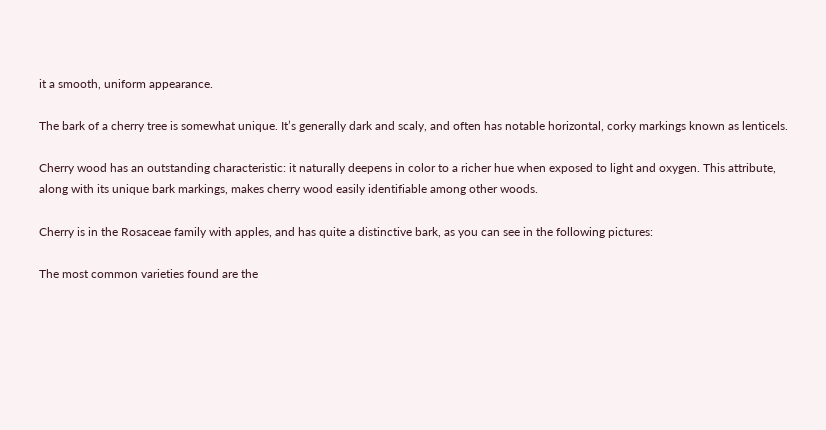it a smooth, uniform appearance.

The bark of a cherry tree is somewhat unique. It’s generally dark and scaly, and often has notable horizontal, corky markings known as lenticels.

Cherry wood has an outstanding characteristic: it naturally deepens in color to a richer hue when exposed to light and oxygen. This attribute, along with its unique bark markings, makes cherry wood easily identifiable among other woods.

Cherry is in the Rosaceae family with apples, and has quite a distinctive bark, as you can see in the following pictures:

The most common varieties found are the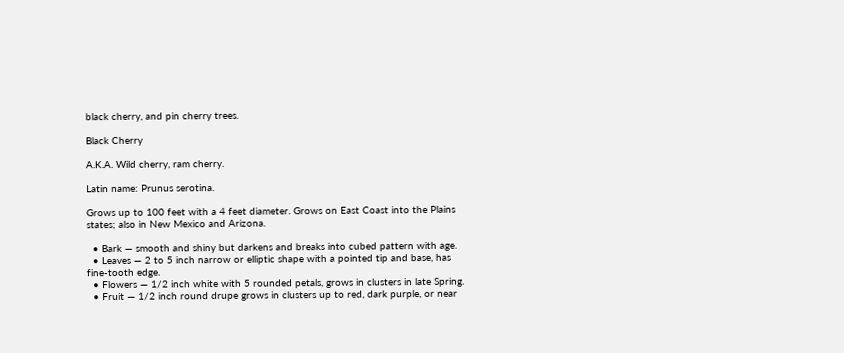black cherry, and pin cherry trees.

Black Cherry

A.K.A. Wild cherry, ram cherry.

Latin name: Prunus serotina.

Grows up to 100 feet with a 4 feet diameter. Grows on East Coast into the Plains states; also in New Mexico and Arizona.

  • Bark — smooth and shiny but darkens and breaks into cubed pattern with age.
  • Leaves — 2 to 5 inch narrow or elliptic shape with a pointed tip and base, has fine-tooth edge.
  • Flowers — 1/2 inch white with 5 rounded petals, grows in clusters in late Spring.
  • Fruit — 1/2 inch round drupe grows in clusters up to red, dark purple, or near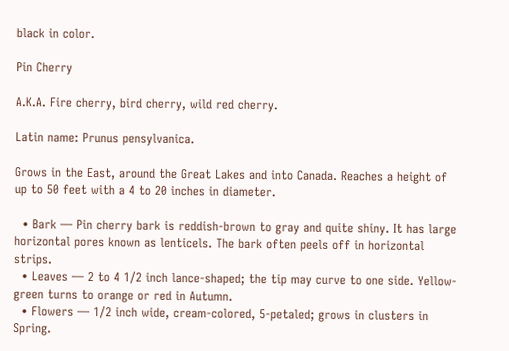black in color.

Pin Cherry

A.K.A. Fire cherry, bird cherry, wild red cherry.

Latin name: Prunus pensylvanica.

Grows in the East, around the Great Lakes and into Canada. Reaches a height of up to 50 feet with a 4 to 20 inches in diameter.

  • Bark — Pin cherry bark is reddish-brown to gray and quite shiny. It has large horizontal pores known as lenticels. The bark often peels off in horizontal strips.
  • Leaves — 2 to 4 1/2 inch lance-shaped; the tip may curve to one side. Yellow-green turns to orange or red in Autumn.
  • Flowers — 1/2 inch wide, cream-colored, 5-petaled; grows in clusters in Spring.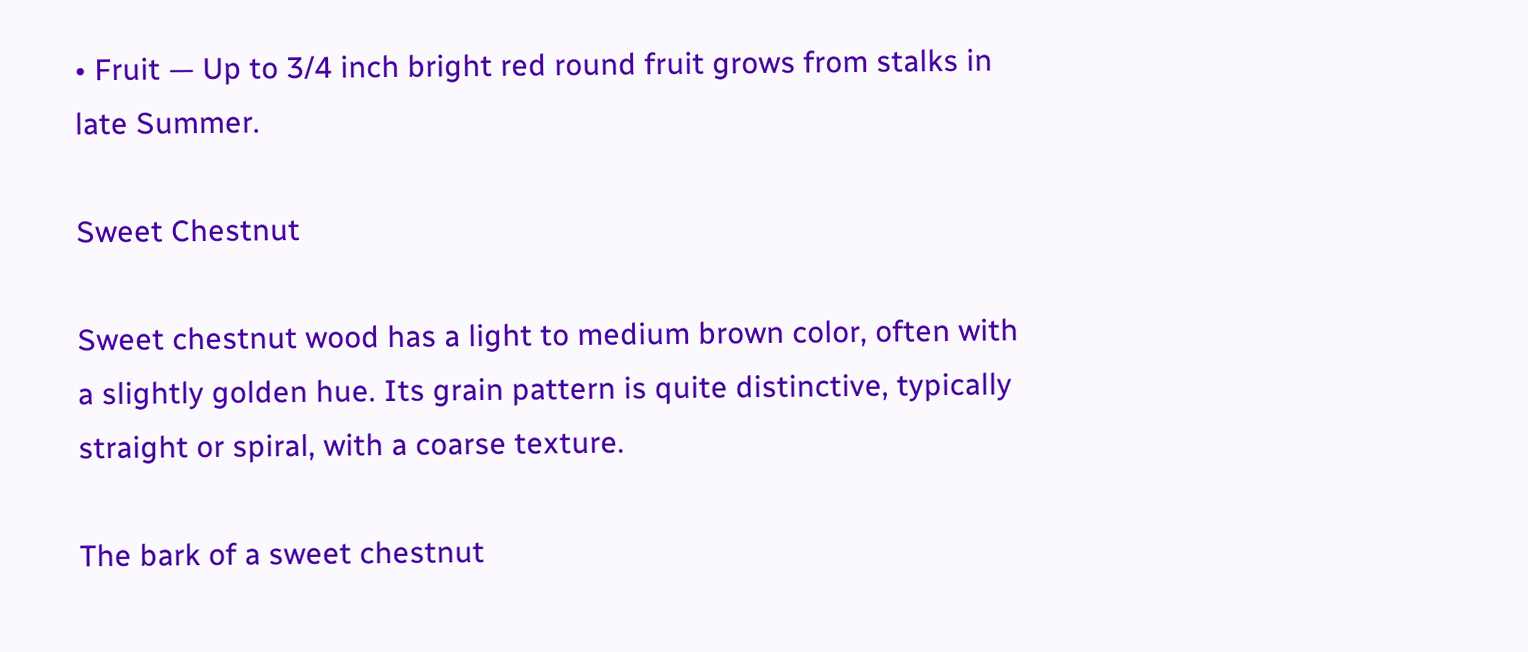• Fruit — Up to 3/4 inch bright red round fruit grows from stalks in late Summer.

Sweet Chestnut

Sweet chestnut wood has a light to medium brown color, often with a slightly golden hue. Its grain pattern is quite distinctive, typically straight or spiral, with a coarse texture.

The bark of a sweet chestnut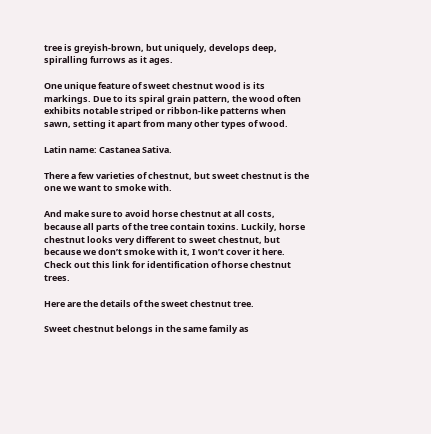tree is greyish-brown, but uniquely, develops deep, spiralling furrows as it ages.

One unique feature of sweet chestnut wood is its markings. Due to its spiral grain pattern, the wood often exhibits notable striped or ribbon-like patterns when sawn, setting it apart from many other types of wood.

Latin name: Castanea Sativa.

There a few varieties of chestnut, but sweet chestnut is the one we want to smoke with.

And make sure to avoid horse chestnut at all costs, because all parts of the tree contain toxins. Luckily, horse chestnut looks very different to sweet chestnut, but because we don’t smoke with it, I won’t cover it here. Check out this link for identification of horse chestnut trees.

Here are the details of the sweet chestnut tree.

Sweet chestnut belongs in the same family as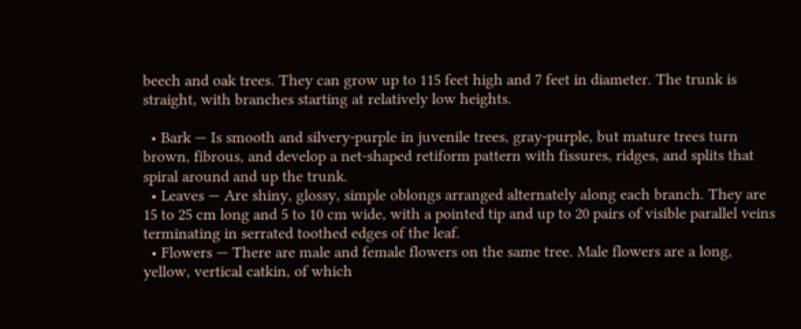beech and oak trees. They can grow up to 115 feet high and 7 feet in diameter. The trunk is straight, with branches starting at relatively low heights.

  • Bark — Is smooth and silvery-purple in juvenile trees, gray-purple, but mature trees turn brown, fibrous, and develop a net-shaped retiform pattern with fissures, ridges, and splits that spiral around and up the trunk.
  • Leaves — Are shiny, glossy, simple oblongs arranged alternately along each branch. They are 15 to 25 cm long and 5 to 10 cm wide, with a pointed tip and up to 20 pairs of visible parallel veins terminating in serrated toothed edges of the leaf.
  • Flowers — There are male and female flowers on the same tree. Male flowers are a long, yellow, vertical catkin, of which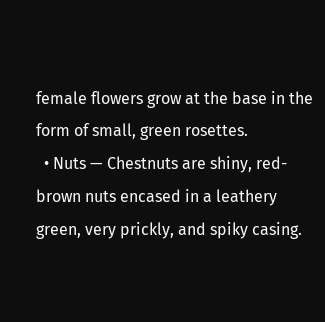female flowers grow at the base in the form of small, green rosettes.
  • Nuts — Chestnuts are shiny, red-brown nuts encased in a leathery green, very prickly, and spiky casing.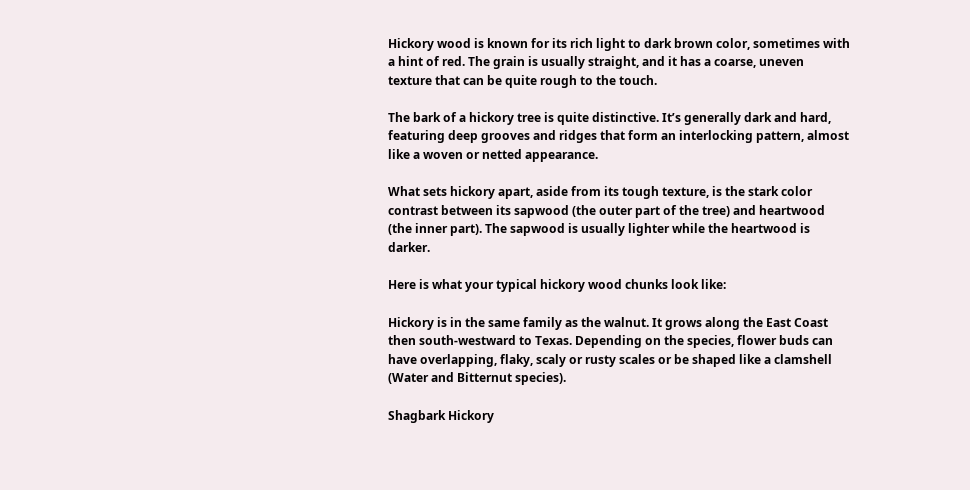Hickory wood is known for its rich light to dark brown color, sometimes with a hint of red. The grain is usually straight, and it has a coarse, uneven texture that can be quite rough to the touch.

The bark of a hickory tree is quite distinctive. It’s generally dark and hard, featuring deep grooves and ridges that form an interlocking pattern, almost like a woven or netted appearance.

What sets hickory apart, aside from its tough texture, is the stark color contrast between its sapwood (the outer part of the tree) and heartwood (the inner part). The sapwood is usually lighter while the heartwood is darker.

Here is what your typical hickory wood chunks look like:

Hickory is in the same family as the walnut. It grows along the East Coast then south-westward to Texas. Depending on the species, flower buds can have overlapping, flaky, scaly or rusty scales or be shaped like a clamshell (Water and Bitternut species).

Shagbark Hickory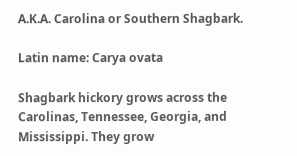A.K.A. Carolina or Southern Shagbark.

Latin name: Carya ovata

Shagbark hickory grows across the Carolinas, Tennessee, Georgia, and Mississippi. They grow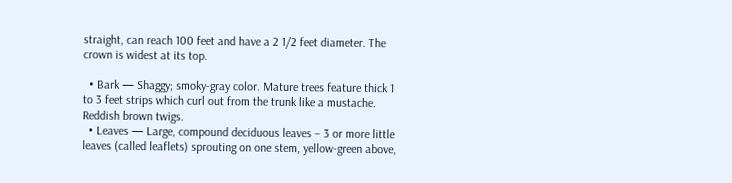straight, can reach 100 feet and have a 2 1/2 feet diameter. The crown is widest at its top.

  • Bark — Shaggy; smoky-gray color. Mature trees feature thick 1 to 3 feet strips which curl out from the trunk like a mustache. Reddish brown twigs.
  • Leaves — Large, compound deciduous leaves – 3 or more little leaves (called leaflets) sprouting on one stem, yellow-green above,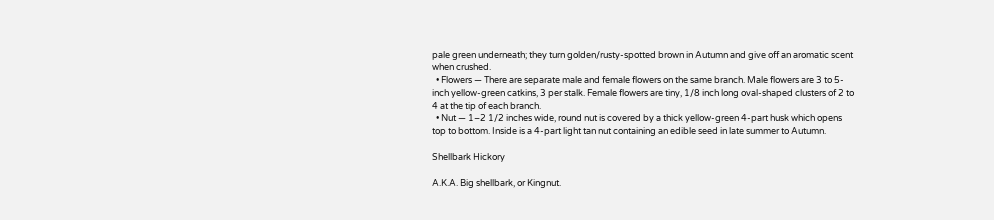pale green underneath; they turn golden/rusty-spotted brown in Autumn and give off an aromatic scent when crushed.
  • Flowers — There are separate male and female flowers on the same branch. Male flowers are 3 to 5-inch yellow-green catkins, 3 per stalk. Female flowers are tiny, 1/8 inch long oval-shaped clusters of 2 to 4 at the tip of each branch.
  • Nut — 1–2 1/2 inches wide, round nut is covered by a thick yellow-green 4-part husk which opens top to bottom. Inside is a 4-part light tan nut containing an edible seed in late summer to Autumn.

Shellbark Hickory

A.K.A. Big shellbark, or Kingnut.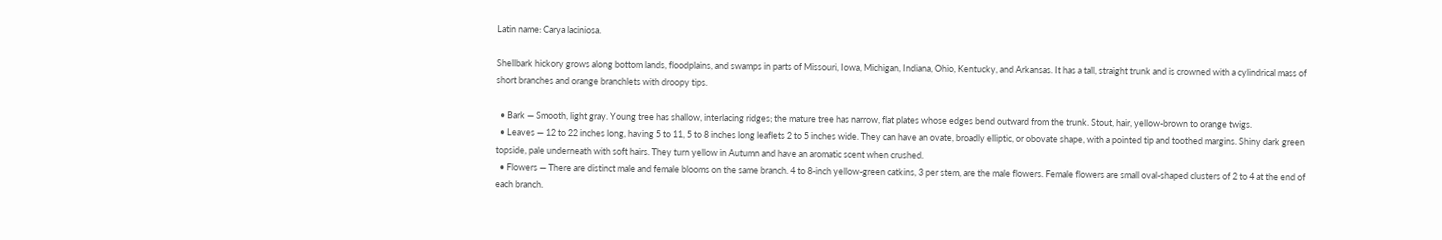Latin name: Carya laciniosa.

Shellbark hickory grows along bottom lands, floodplains, and swamps in parts of Missouri, Iowa, Michigan, Indiana, Ohio, Kentucky, and Arkansas. It has a tall, straight trunk and is crowned with a cylindrical mass of short branches and orange branchlets with droopy tips.

  • Bark — Smooth, light gray. Young tree has shallow, interlacing ridges; the mature tree has narrow, flat plates whose edges bend outward from the trunk. Stout, hair, yellow-brown to orange twigs.
  • Leaves — 12 to 22 inches long, having 5 to 11, 5 to 8 inches long leaflets 2 to 5 inches wide. They can have an ovate, broadly elliptic, or obovate shape, with a pointed tip and toothed margins. Shiny dark green topside, pale underneath with soft hairs. They turn yellow in Autumn and have an aromatic scent when crushed.
  • Flowers — There are distinct male and female blooms on the same branch. 4 to 8-inch yellow-green catkins, 3 per stem, are the male flowers. Female flowers are small oval-shaped clusters of 2 to 4 at the end of each branch.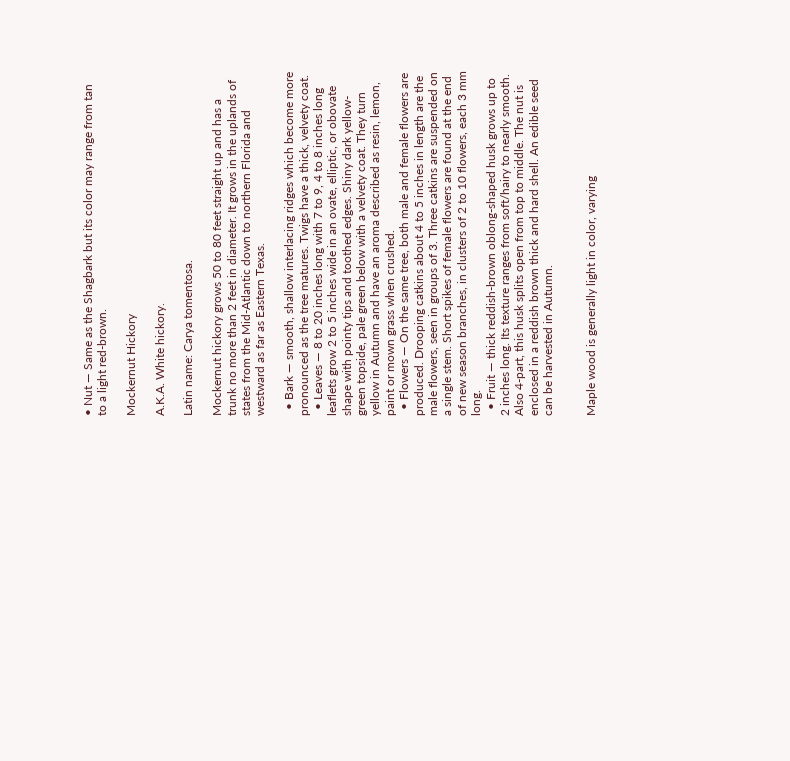• Nut — Same as the Shagbark but its color may range from tan to a light red-brown.

Mockernut Hickory

A.K.A. White hickory.

Latin name: Carya tomentosa.

Mockernut hickory grows 50 to 80 feet straight up and has a trunk no more than 2 feet in diameter. It grows in the uplands of states from the Mid-Atlantic down to northern Florida and westward as far as Eastern Texas.

  • Bark — smooth, shallow interlacing ridges which become more pronounced as the tree matures. Twigs have a thick, velvety coat.
  • Leaves — 8 to 20 inches long with 7 to 9, 4 to 8 inches long leaflets grow 2 to 5 inches wide in an ovate, elliptic, or obovate shape with pointy tips and toothed edges. Shiny dark yellow-green topside, pale green below with a velvety coat. They turn yellow in Autumn and have an aroma described as resin, lemon, paint or mown grass when crushed.
  • Flowers — On the same tree, both male and female flowers are produced. Drooping catkins about 4 to 5 inches in length are the male flowers, seen in groups of 3. Three catkins are suspended on a single stem. Short spikes of female flowers are found at the end of new season branches, in clusters of 2 to 10 flowers, each 3 mm long.
  • Fruit — thick reddish-brown oblong-shaped husk grows up to 2 inches long. Its texture ranges from soft/hairy to nearly smooth. Also 4-part, this husk splits open from top to middle. The nut is enclosed in a reddish brown thick and hard shell. An edible seed can be harvested in Autumn.


Maple wood is generally light in color, varying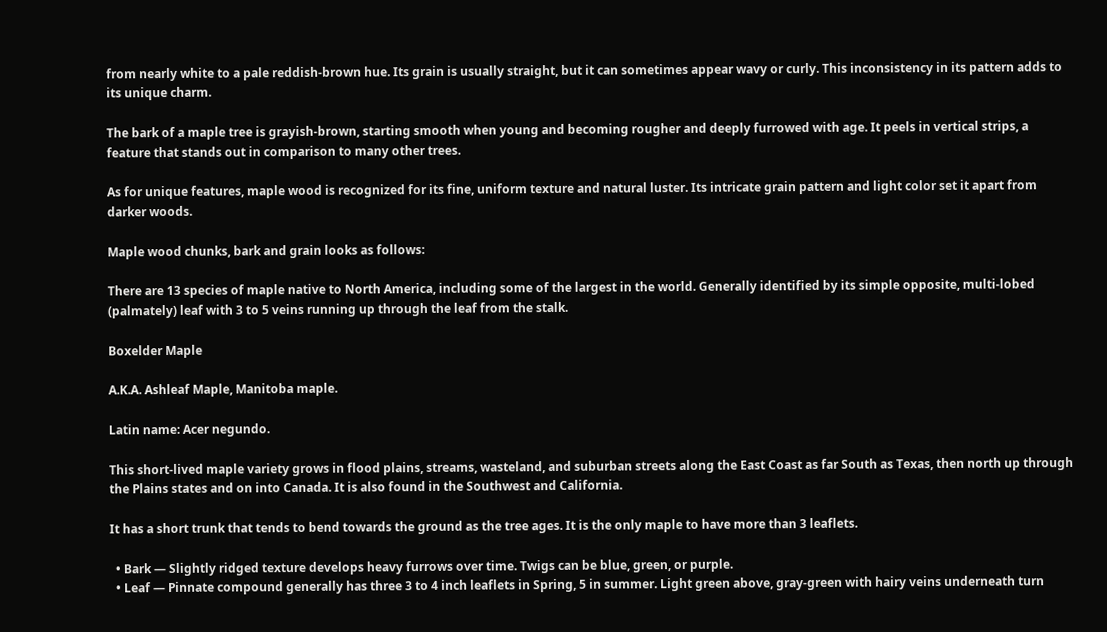from nearly white to a pale reddish-brown hue. Its grain is usually straight, but it can sometimes appear wavy or curly. This inconsistency in its pattern adds to its unique charm.

The bark of a maple tree is grayish-brown, starting smooth when young and becoming rougher and deeply furrowed with age. It peels in vertical strips, a feature that stands out in comparison to many other trees.

As for unique features, maple wood is recognized for its fine, uniform texture and natural luster. Its intricate grain pattern and light color set it apart from darker woods.

Maple wood chunks, bark and grain looks as follows:

There are 13 species of maple native to North America, including some of the largest in the world. Generally identified by its simple opposite, multi-lobed (palmately) leaf with 3 to 5 veins running up through the leaf from the stalk.

Boxelder Maple

A.K.A. Ashleaf Maple, Manitoba maple.

Latin name: Acer negundo.

This short-lived maple variety grows in flood plains, streams, wasteland, and suburban streets along the East Coast as far South as Texas, then north up through the Plains states and on into Canada. It is also found in the Southwest and California.

It has a short trunk that tends to bend towards the ground as the tree ages. It is the only maple to have more than 3 leaflets.

  • Bark — Slightly ridged texture develops heavy furrows over time. Twigs can be blue, green, or purple.
  • Leaf — Pinnate compound generally has three 3 to 4 inch leaflets in Spring, 5 in summer. Light green above, gray-green with hairy veins underneath turn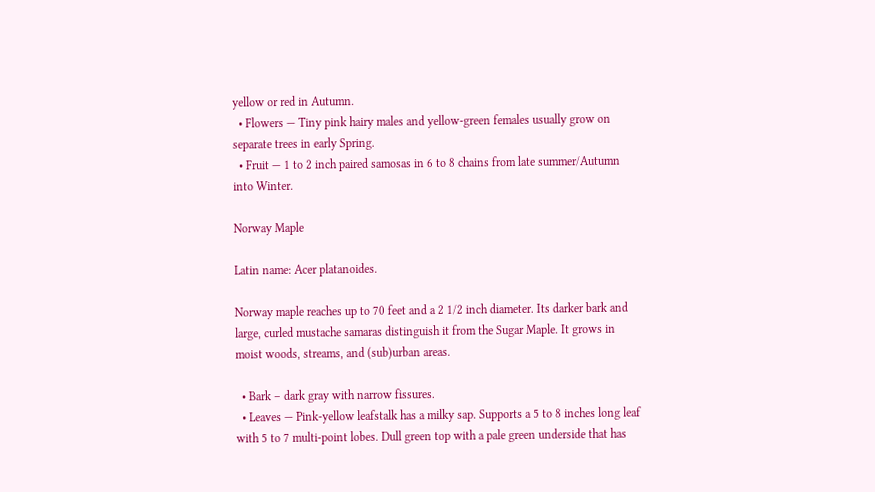yellow or red in Autumn.
  • Flowers — Tiny pink hairy males and yellow-green females usually grow on separate trees in early Spring.
  • Fruit — 1 to 2 inch paired samosas in 6 to 8 chains from late summer/Autumn into Winter.

Norway Maple

Latin name: Acer platanoides.

Norway maple reaches up to 70 feet and a 2 1/2 inch diameter. Its darker bark and large, curled mustache samaras distinguish it from the Sugar Maple. It grows in moist woods, streams, and (sub)urban areas.

  • Bark – dark gray with narrow fissures.
  • Leaves — Pink-yellow leafstalk has a milky sap. Supports a 5 to 8 inches long leaf with 5 to 7 multi-point lobes. Dull green top with a pale green underside that has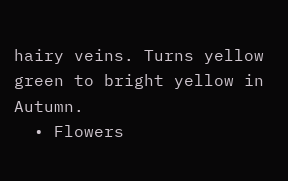hairy veins. Turns yellow green to bright yellow in Autumn.
  • Flowers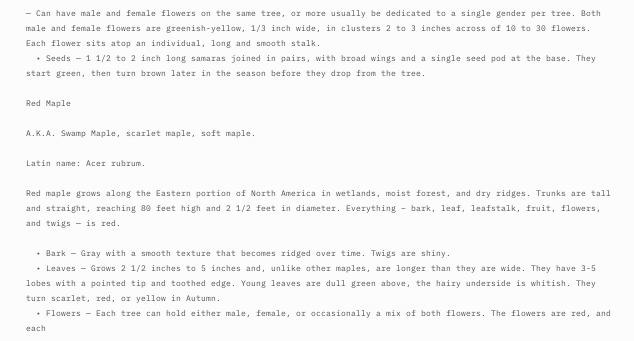— Can have male and female flowers on the same tree, or more usually be dedicated to a single gender per tree. Both male and female flowers are greenish-yellow, 1/3 inch wide, in clusters 2 to 3 inches across of 10 to 30 flowers. Each flower sits atop an individual, long and smooth stalk.
  • Seeds — 1 1/2 to 2 inch long samaras joined in pairs, with broad wings and a single seed pod at the base. They start green, then turn brown later in the season before they drop from the tree.

Red Maple

A.K.A. Swamp Maple, scarlet maple, soft maple.

Latin name: Acer rubrum.

Red maple grows along the Eastern portion of North America in wetlands, moist forest, and dry ridges. Trunks are tall and straight, reaching 80 feet high and 2 1/2 feet in diameter. Everything – bark, leaf, leafstalk, fruit, flowers, and twigs — is red.

  • Bark — Gray with a smooth texture that becomes ridged over time. Twigs are shiny.
  • Leaves — Grows 2 1/2 inches to 5 inches and, unlike other maples, are longer than they are wide. They have 3-5 lobes with a pointed tip and toothed edge. Young leaves are dull green above, the hairy underside is whitish. They turn scarlet, red, or yellow in Autumn.
  • Flowers — Each tree can hold either male, female, or occasionally a mix of both flowers. The flowers are red, and each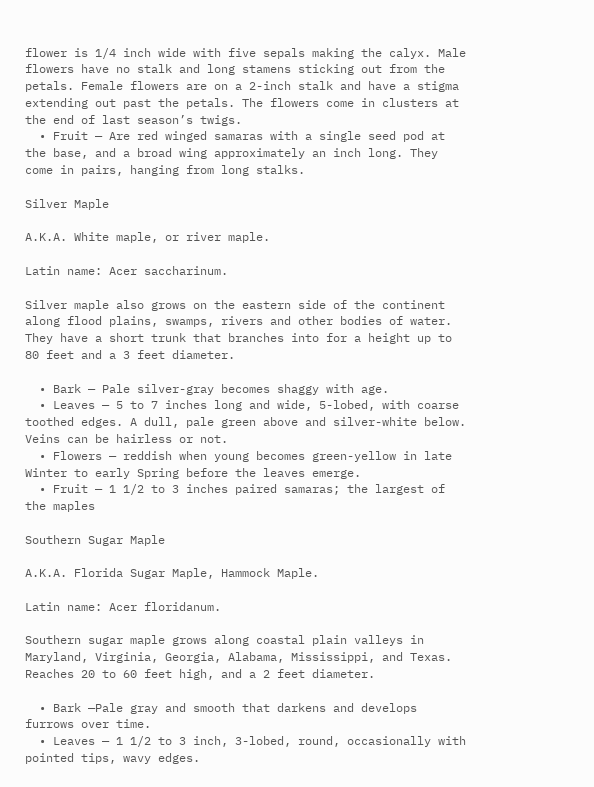flower is 1/4 inch wide with five sepals making the calyx. Male flowers have no stalk and long stamens sticking out from the petals. Female flowers are on a 2-inch stalk and have a stigma extending out past the petals. The flowers come in clusters at the end of last season’s twigs.
  • Fruit — Are red winged samaras with a single seed pod at the base, and a broad wing approximately an inch long. They come in pairs, hanging from long stalks.

Silver Maple

A.K.A. White maple, or river maple.

Latin name: Acer saccharinum.

Silver maple also grows on the eastern side of the continent along flood plains, swamps, rivers and other bodies of water. They have a short trunk that branches into for a height up to 80 feet and a 3 feet diameter.

  • Bark — Pale silver-gray becomes shaggy with age.
  • Leaves — 5 to 7 inches long and wide, 5-lobed, with coarse toothed edges. A dull, pale green above and silver-white below. Veins can be hairless or not.
  • Flowers — reddish when young becomes green-yellow in late Winter to early Spring before the leaves emerge.
  • Fruit — 1 1/2 to 3 inches paired samaras; the largest of the maples

Southern Sugar Maple

A.K.A. Florida Sugar Maple, Hammock Maple.

Latin name: Acer floridanum.

Southern sugar maple grows along coastal plain valleys in Maryland, Virginia, Georgia, Alabama, Mississippi, and Texas. Reaches 20 to 60 feet high, and a 2 feet diameter.

  • Bark —Pale gray and smooth that darkens and develops furrows over time.
  • Leaves — 1 1/2 to 3 inch, 3-lobed, round, occasionally with pointed tips, wavy edges.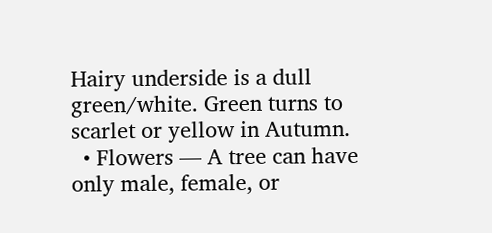Hairy underside is a dull green/white. Green turns to scarlet or yellow in Autumn.
  • Flowers — A tree can have only male, female, or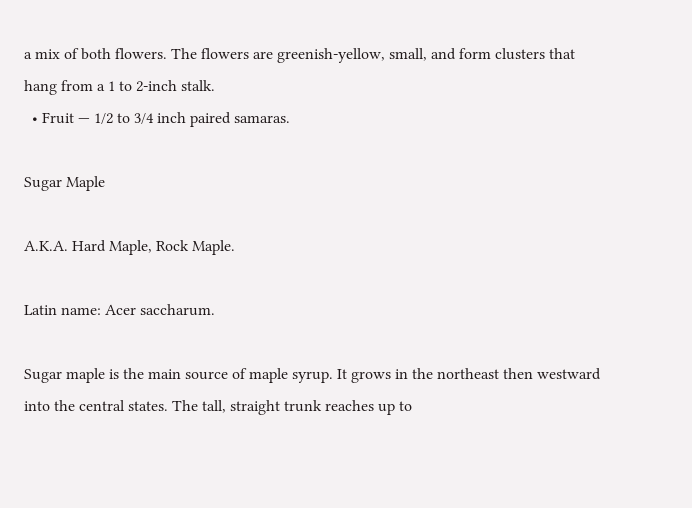a mix of both flowers. The flowers are greenish-yellow, small, and form clusters that hang from a 1 to 2-inch stalk.
  • Fruit — 1/2 to 3/4 inch paired samaras.

Sugar Maple

A.K.A. Hard Maple, Rock Maple.

Latin name: Acer saccharum.

Sugar maple is the main source of maple syrup. It grows in the northeast then westward into the central states. The tall, straight trunk reaches up to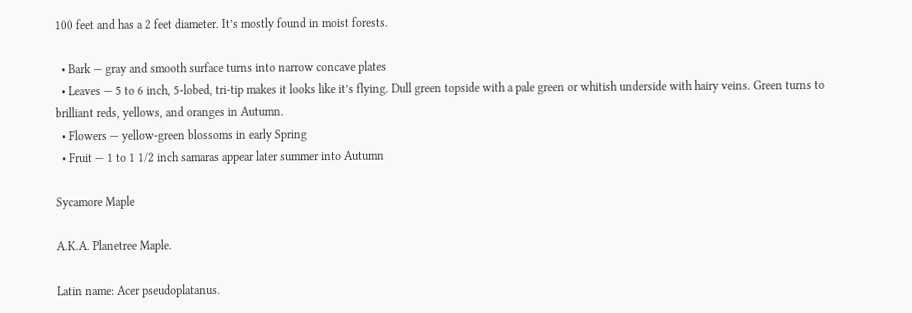100 feet and has a 2 feet diameter. It’s mostly found in moist forests.

  • Bark — gray and smooth surface turns into narrow concave plates
  • Leaves — 5 to 6 inch, 5-lobed, tri-tip makes it looks like it’s flying. Dull green topside with a pale green or whitish underside with hairy veins. Green turns to brilliant reds, yellows, and oranges in Autumn.
  • Flowers — yellow-green blossoms in early Spring
  • Fruit — 1 to 1 1/2 inch samaras appear later summer into Autumn

Sycamore Maple

A.K.A. Planetree Maple.

Latin name: Acer pseudoplatanus.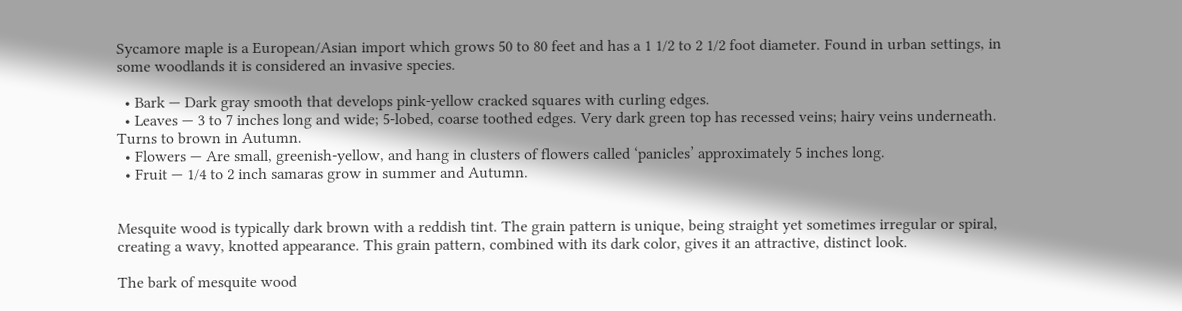Sycamore maple is a European/Asian import which grows 50 to 80 feet and has a 1 1/2 to 2 1/2 foot diameter. Found in urban settings, in some woodlands it is considered an invasive species.

  • Bark — Dark gray smooth that develops pink-yellow cracked squares with curling edges.
  • Leaves — 3 to 7 inches long and wide; 5-lobed, coarse toothed edges. Very dark green top has recessed veins; hairy veins underneath. Turns to brown in Autumn.
  • Flowers — Are small, greenish-yellow, and hang in clusters of flowers called ‘panicles’ approximately 5 inches long.
  • Fruit — 1/4 to 2 inch samaras grow in summer and Autumn.


Mesquite wood is typically dark brown with a reddish tint. The grain pattern is unique, being straight yet sometimes irregular or spiral, creating a wavy, knotted appearance. This grain pattern, combined with its dark color, gives it an attractive, distinct look.

The bark of mesquite wood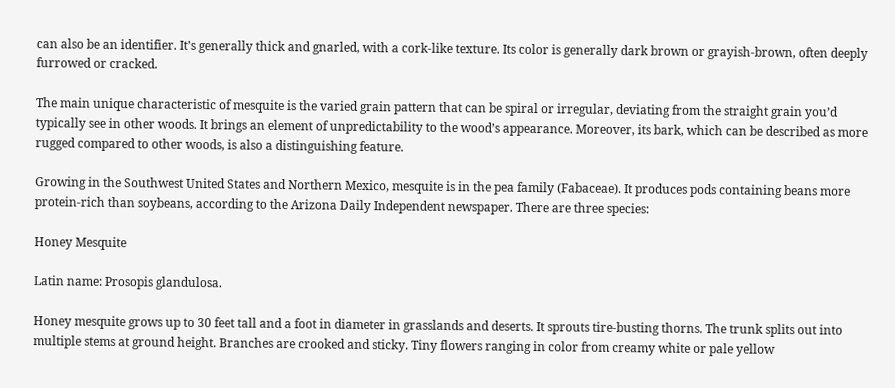can also be an identifier. It’s generally thick and gnarled, with a cork-like texture. Its color is generally dark brown or grayish-brown, often deeply furrowed or cracked.

The main unique characteristic of mesquite is the varied grain pattern that can be spiral or irregular, deviating from the straight grain you’d typically see in other woods. It brings an element of unpredictability to the wood’s appearance. Moreover, its bark, which can be described as more rugged compared to other woods, is also a distinguishing feature.

Growing in the Southwest United States and Northern Mexico, mesquite is in the pea family (Fabaceae). It produces pods containing beans more protein-rich than soybeans, according to the Arizona Daily Independent newspaper. There are three species:

Honey Mesquite

Latin name: Prosopis glandulosa.

Honey mesquite grows up to 30 feet tall and a foot in diameter in grasslands and deserts. It sprouts tire-busting thorns. The trunk splits out into multiple stems at ground height. Branches are crooked and sticky. Tiny flowers ranging in color from creamy white or pale yellow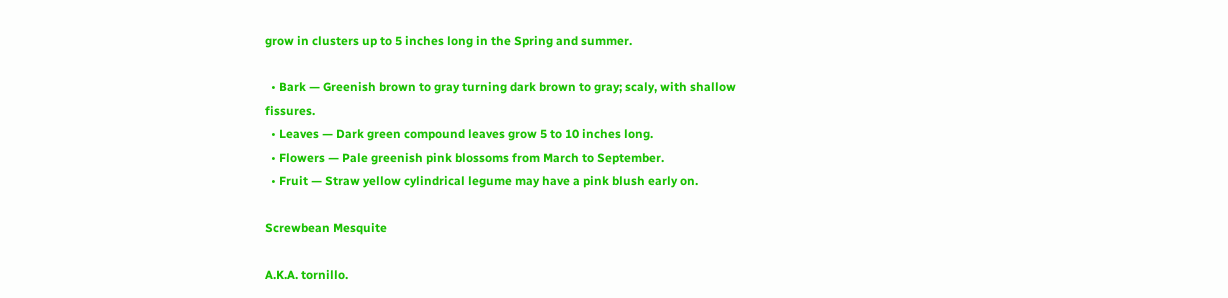grow in clusters up to 5 inches long in the Spring and summer.

  • Bark — Greenish brown to gray turning dark brown to gray; scaly, with shallow fissures.
  • Leaves — Dark green compound leaves grow 5 to 10 inches long.
  • Flowers — Pale greenish pink blossoms from March to September.
  • Fruit — Straw yellow cylindrical legume may have a pink blush early on.

Screwbean Mesquite

A.K.A. tornillo.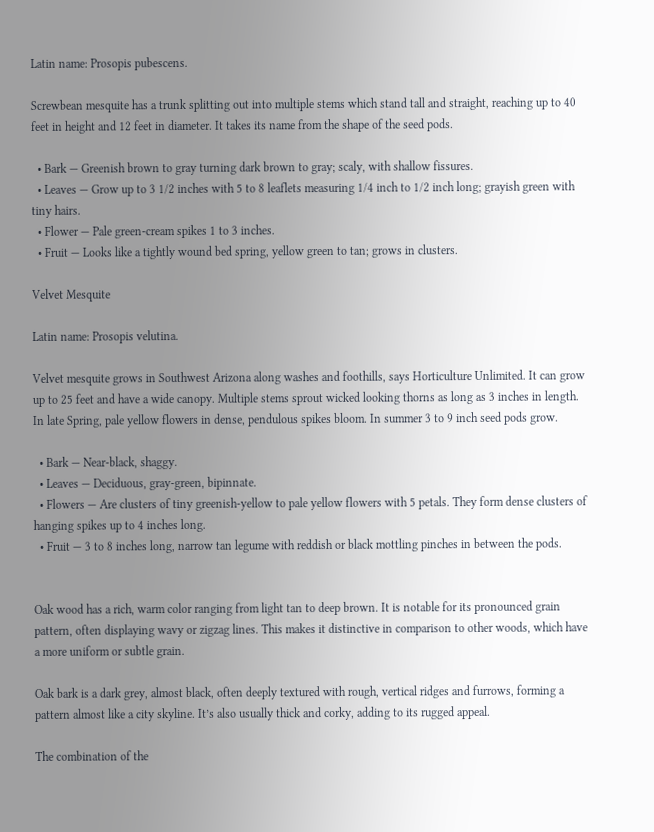Latin name: Prosopis pubescens.

Screwbean mesquite has a trunk splitting out into multiple stems which stand tall and straight, reaching up to 40 feet in height and 12 feet in diameter. It takes its name from the shape of the seed pods.

  • Bark — Greenish brown to gray turning dark brown to gray; scaly, with shallow fissures.
  • Leaves — Grow up to 3 1/2 inches with 5 to 8 leaflets measuring 1/4 inch to 1/2 inch long; grayish green with tiny hairs.
  • Flower — Pale green-cream spikes 1 to 3 inches.
  • Fruit — Looks like a tightly wound bed spring, yellow green to tan; grows in clusters.

Velvet Mesquite

Latin name: Prosopis velutina.

Velvet mesquite grows in Southwest Arizona along washes and foothills, says Horticulture Unlimited. It can grow up to 25 feet and have a wide canopy. Multiple stems sprout wicked looking thorns as long as 3 inches in length. In late Spring, pale yellow flowers in dense, pendulous spikes bloom. In summer 3 to 9 inch seed pods grow.

  • Bark — Near-black, shaggy.
  • Leaves — Deciduous, gray-green, bipinnate.
  • Flowers — Are clusters of tiny greenish-yellow to pale yellow flowers with 5 petals. They form dense clusters of hanging spikes up to 4 inches long.
  • Fruit — 3 to 8 inches long, narrow tan legume with reddish or black mottling pinches in between the pods.


Oak wood has a rich, warm color ranging from light tan to deep brown. It is notable for its pronounced grain pattern, often displaying wavy or zigzag lines. This makes it distinctive in comparison to other woods, which have a more uniform or subtle grain.

Oak bark is a dark grey, almost black, often deeply textured with rough, vertical ridges and furrows, forming a pattern almost like a city skyline. It’s also usually thick and corky, adding to its rugged appeal.

The combination of the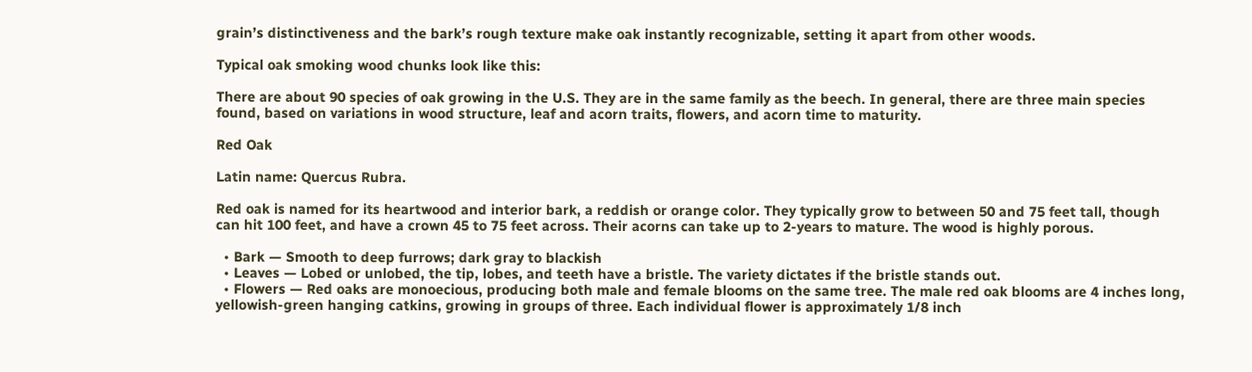grain’s distinctiveness and the bark’s rough texture make oak instantly recognizable, setting it apart from other woods.

Typical oak smoking wood chunks look like this:

There are about 90 species of oak growing in the U.S. They are in the same family as the beech. In general, there are three main species found, based on variations in wood structure, leaf and acorn traits, flowers, and acorn time to maturity.

Red Oak

Latin name: Quercus Rubra.

Red oak is named for its heartwood and interior bark, a reddish or orange color. They typically grow to between 50 and 75 feet tall, though can hit 100 feet, and have a crown 45 to 75 feet across. Their acorns can take up to 2-years to mature. The wood is highly porous.

  • Bark — Smooth to deep furrows; dark gray to blackish
  • Leaves — Lobed or unlobed, the tip, lobes, and teeth have a bristle. The variety dictates if the bristle stands out.
  • Flowers — Red oaks are monoecious, producing both male and female blooms on the same tree. The male red oak blooms are 4 inches long, yellowish-green hanging catkins, growing in groups of three. Each individual flower is approximately 1/8 inch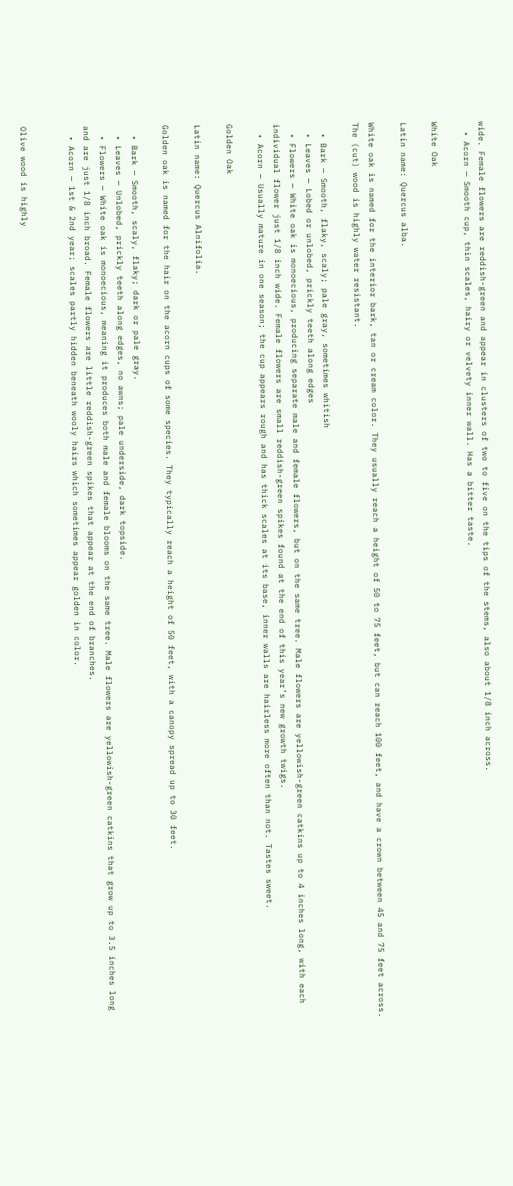wide. Female flowers are reddish-green and appear in clusters of two to five on the tips of the stems, also about 1/8 inch across.
  • Acorn — Smooth cup, thin scales, hairy or velvety inner wall. Has a bitter taste.

White Oak

Latin name: Quercus alba.

White oak is named for the interior bark, tan or cream color. They usually reach a height of 50 to 75 feet, but can reach 100 feet, and have a crown between 45 and 75 feet across. The (cut) wood is highly water resistant.

  • Bark — Smooth, flaky, scaly; pale gray, sometimes whitish
  • Leaves — Lobed or unlobed, prickly teeth along edges
  • Flowers — White oak is monoecious, producing separate male and female flowers, but on the same tree. Male flowers are yellowish-green catkins up to 4 inches long, with each individual flower just 1/8 inch wide. Female flowers are small reddish-green spikes found at the end of this year’s new growth twigs.
  • Acorn — Usually mature in one season; the cup appears rough and has thick scales at its base, inner walls are hairless more often than not. Tastes sweet.

Golden Oak

Latin name: Quercus Alnifolia.

Golden oak is named for the hair on the acorn cups of some species. They typically reach a height of 50 feet, with a canopy spread up to 30 feet.

  • Bark — Smooth, scaly, flaky; dark or pale gray.
  • Leaves — Unlobed, prickly teeth along edges, no awns; pale underside, dark topside.
  • Flowers — White oak is monoecious, meaning it produces both male and female blooms on the same tree. Male flowers are yellowish-green catkins that grow up to 3.5 inches long and are just 1/8 inch broad. Female flowers are little reddish-green spikes that appear at the end of branches.
  • Acorn — 1st & 2nd year; scales partly hidden beneath wooly hairs which sometimes appear golden in color.


Olive wood is highly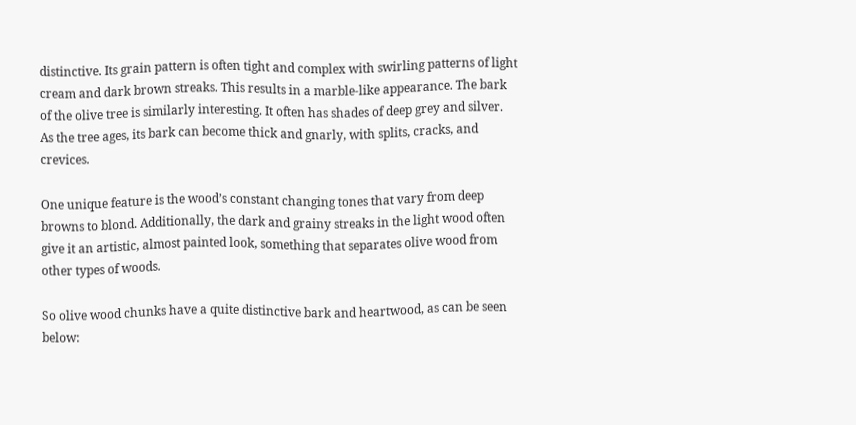distinctive. Its grain pattern is often tight and complex with swirling patterns of light cream and dark brown streaks. This results in a marble-like appearance. The bark of the olive tree is similarly interesting. It often has shades of deep grey and silver. As the tree ages, its bark can become thick and gnarly, with splits, cracks, and crevices.

One unique feature is the wood’s constant changing tones that vary from deep browns to blond. Additionally, the dark and grainy streaks in the light wood often give it an artistic, almost painted look, something that separates olive wood from other types of woods.

So olive wood chunks have a quite distinctive bark and heartwood, as can be seen below: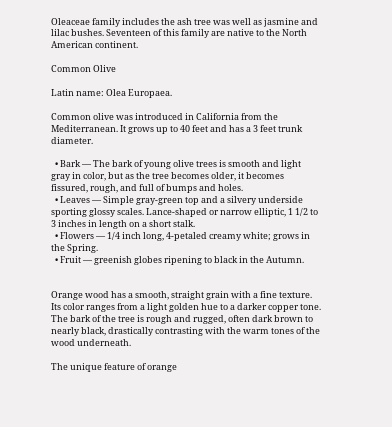Oleaceae family includes the ash tree was well as jasmine and lilac bushes. Seventeen of this family are native to the North American continent.

Common Olive

Latin name: Olea Europaea.

Common olive was introduced in California from the Mediterranean. It grows up to 40 feet and has a 3 feet trunk diameter.

  • Bark — The bark of young olive trees is smooth and light gray in color, but as the tree becomes older, it becomes fissured, rough, and full of bumps and holes.
  • Leaves — Simple gray-green top and a silvery underside sporting glossy scales. Lance-shaped or narrow elliptic, 1 1/2 to 3 inches in length on a short stalk.
  • Flowers — 1/4 inch long, 4-petaled creamy white; grows in the Spring.
  • Fruit — greenish globes ripening to black in the Autumn.


Orange wood has a smooth, straight grain with a fine texture. Its color ranges from a light golden hue to a darker copper tone. The bark of the tree is rough and rugged, often dark brown to nearly black, drastically contrasting with the warm tones of the wood underneath.

The unique feature of orange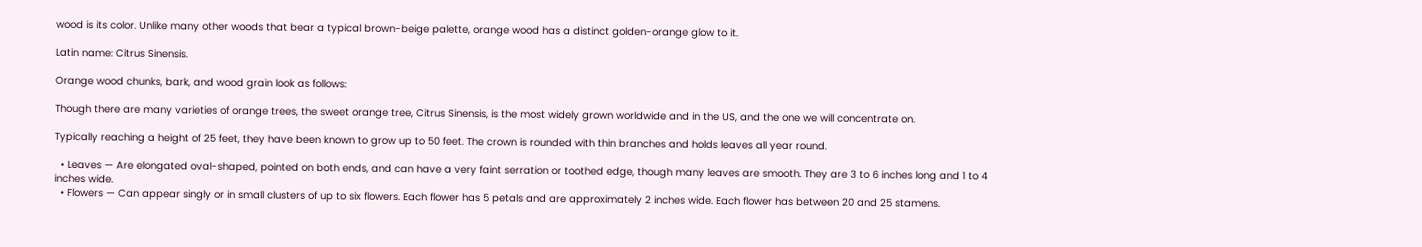wood is its color. Unlike many other woods that bear a typical brown-beige palette, orange wood has a distinct golden-orange glow to it.

Latin name: Citrus Sinensis.

Orange wood chunks, bark, and wood grain look as follows:

Though there are many varieties of orange trees, the sweet orange tree, Citrus Sinensis, is the most widely grown worldwide and in the US, and the one we will concentrate on.

Typically reaching a height of 25 feet, they have been known to grow up to 50 feet. The crown is rounded with thin branches and holds leaves all year round.

  • Leaves — Are elongated oval-shaped, pointed on both ends, and can have a very faint serration or toothed edge, though many leaves are smooth. They are 3 to 6 inches long and 1 to 4 inches wide.
  • Flowers — Can appear singly or in small clusters of up to six flowers. Each flower has 5 petals and are approximately 2 inches wide. Each flower has between 20 and 25 stamens.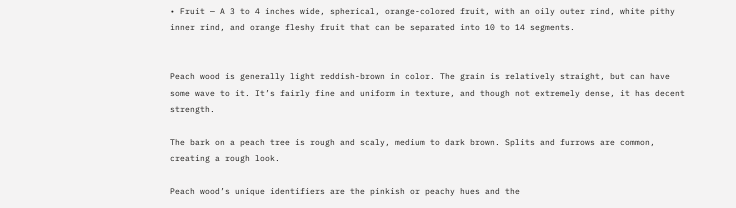• Fruit — A 3 to 4 inches wide, spherical, orange-colored fruit, with an oily outer rind, white pithy inner rind, and orange fleshy fruit that can be separated into 10 to 14 segments.


Peach wood is generally light reddish-brown in color. The grain is relatively straight, but can have some wave to it. It’s fairly fine and uniform in texture, and though not extremely dense, it has decent strength.

The bark on a peach tree is rough and scaly, medium to dark brown. Splits and furrows are common, creating a rough look.

Peach wood’s unique identifiers are the pinkish or peachy hues and the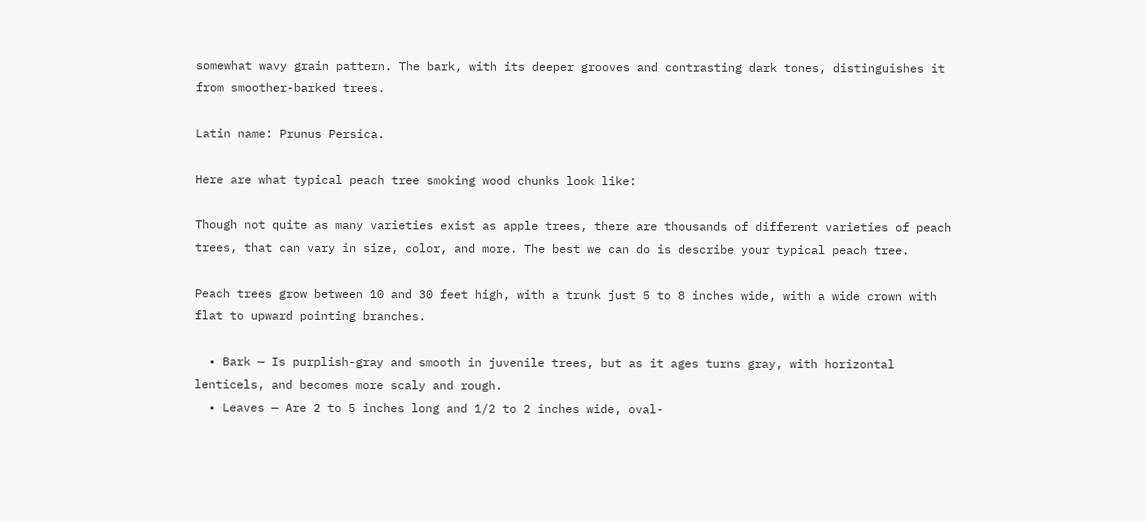somewhat wavy grain pattern. The bark, with its deeper grooves and contrasting dark tones, distinguishes it from smoother-barked trees.

Latin name: Prunus Persica.

Here are what typical peach tree smoking wood chunks look like:

Though not quite as many varieties exist as apple trees, there are thousands of different varieties of peach trees, that can vary in size, color, and more. The best we can do is describe your typical peach tree.

Peach trees grow between 10 and 30 feet high, with a trunk just 5 to 8 inches wide, with a wide crown with flat to upward pointing branches.

  • Bark — Is purplish-gray and smooth in juvenile trees, but as it ages turns gray, with horizontal lenticels, and becomes more scaly and rough.
  • Leaves — Are 2 to 5 inches long and 1/2 to 2 inches wide, oval-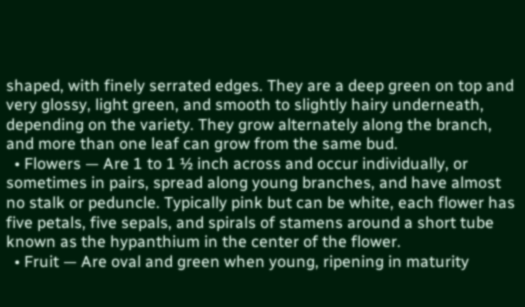shaped, with finely serrated edges. They are a deep green on top and very glossy, light green, and smooth to slightly hairy underneath, depending on the variety. They grow alternately along the branch, and more than one leaf can grow from the same bud.
  • Flowers — Are 1 to 1 ½ inch across and occur individually, or sometimes in pairs, spread along young branches, and have almost no stalk or peduncle. Typically pink but can be white, each flower has five petals, five sepals, and spirals of stamens around a short tube known as the hypanthium in the center of the flower.
  • Fruit — Are oval and green when young, ripening in maturity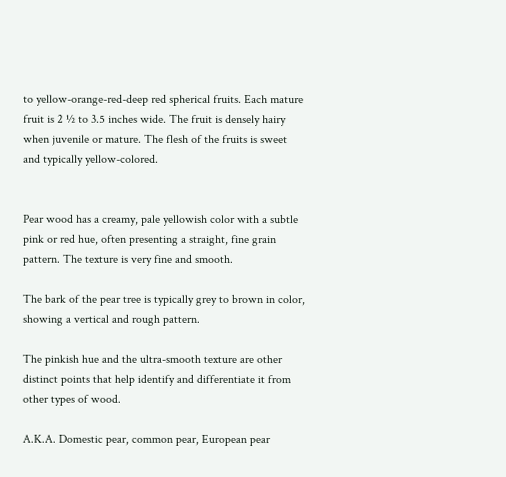to yellow-orange-red-deep red spherical fruits. Each mature fruit is 2 ½ to 3.5 inches wide. The fruit is densely hairy when juvenile or mature. The flesh of the fruits is sweet and typically yellow-colored.


Pear wood has a creamy, pale yellowish color with a subtle pink or red hue, often presenting a straight, fine grain pattern. The texture is very fine and smooth.

The bark of the pear tree is typically grey to brown in color, showing a vertical and rough pattern.

The pinkish hue and the ultra-smooth texture are other distinct points that help identify and differentiate it from other types of wood.

A.K.A. Domestic pear, common pear, European pear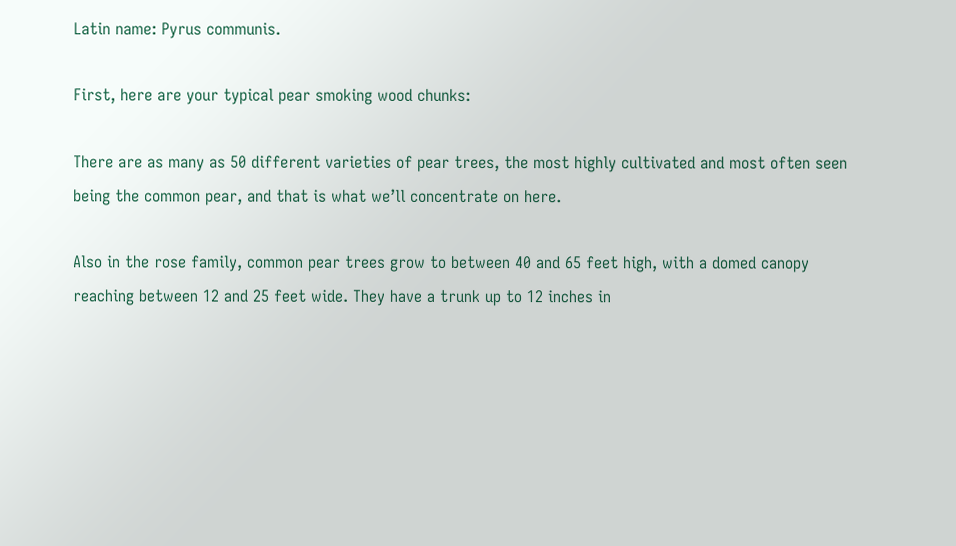Latin name: Pyrus communis.

First, here are your typical pear smoking wood chunks:

There are as many as 50 different varieties of pear trees, the most highly cultivated and most often seen being the common pear, and that is what we’ll concentrate on here.

Also in the rose family, common pear trees grow to between 40 and 65 feet high, with a domed canopy reaching between 12 and 25 feet wide. They have a trunk up to 12 inches in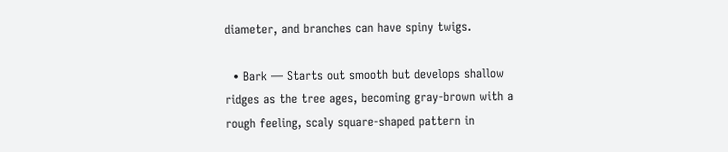diameter, and branches can have spiny twigs.

  • Bark — Starts out smooth but develops shallow ridges as the tree ages, becoming gray-brown with a rough feeling, scaly square-shaped pattern in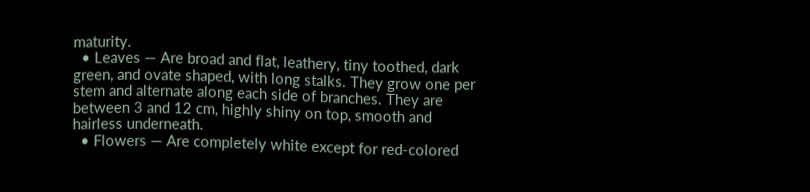maturity.
  • Leaves — Are broad and flat, leathery, tiny toothed, dark green, and ovate shaped, with long stalks. They grow one per stem and alternate along each side of branches. They are between 3 and 12 cm, highly shiny on top, smooth and hairless underneath.
  • Flowers — Are completely white except for red-colored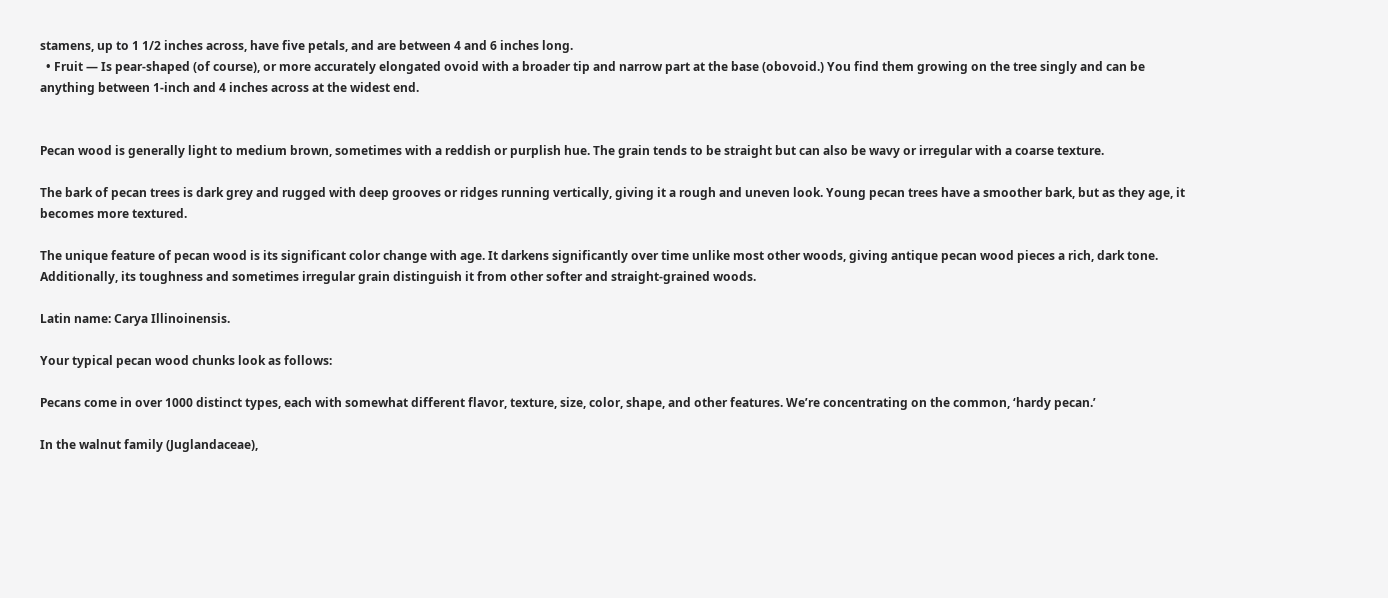stamens, up to 1 1/2 inches across, have five petals, and are between 4 and 6 inches long.
  • Fruit — Is pear-shaped (of course), or more accurately elongated ovoid with a broader tip and narrow part at the base (obovoid.) You find them growing on the tree singly and can be anything between 1-inch and 4 inches across at the widest end.


Pecan wood is generally light to medium brown, sometimes with a reddish or purplish hue. The grain tends to be straight but can also be wavy or irregular with a coarse texture.

The bark of pecan trees is dark grey and rugged with deep grooves or ridges running vertically, giving it a rough and uneven look. Young pecan trees have a smoother bark, but as they age, it becomes more textured.

The unique feature of pecan wood is its significant color change with age. It darkens significantly over time unlike most other woods, giving antique pecan wood pieces a rich, dark tone. Additionally, its toughness and sometimes irregular grain distinguish it from other softer and straight-grained woods.

Latin name: Carya Illinoinensis.

Your typical pecan wood chunks look as follows:

Pecans come in over 1000 distinct types, each with somewhat different flavor, texture, size, color, shape, and other features. We’re concentrating on the common, ‘hardy pecan.’

In the walnut family (Juglandaceae),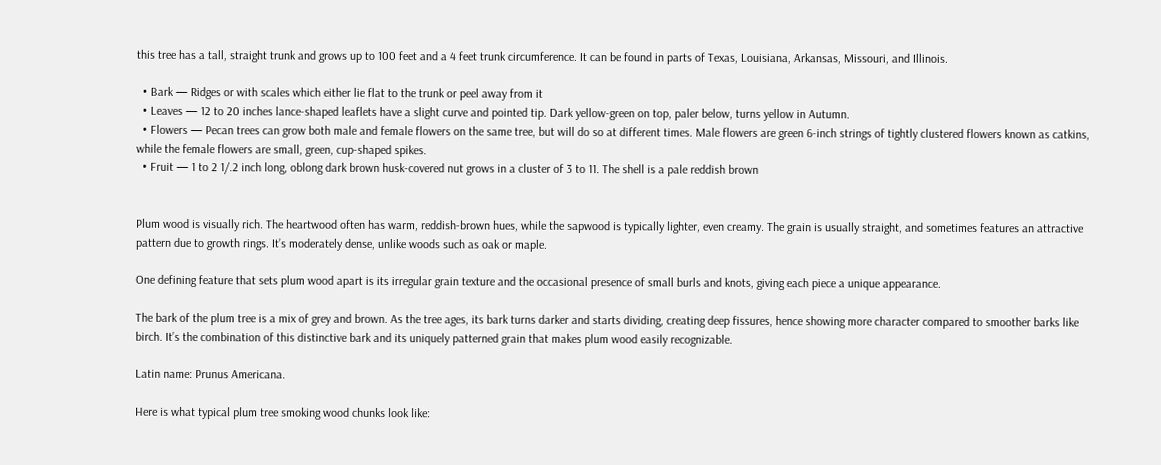this tree has a tall, straight trunk and grows up to 100 feet and a 4 feet trunk circumference. It can be found in parts of Texas, Louisiana, Arkansas, Missouri, and Illinois.

  • Bark — Ridges or with scales which either lie flat to the trunk or peel away from it
  • Leaves — 12 to 20 inches lance-shaped leaflets have a slight curve and pointed tip. Dark yellow-green on top, paler below, turns yellow in Autumn.
  • Flowers — Pecan trees can grow both male and female flowers on the same tree, but will do so at different times. Male flowers are green 6-inch strings of tightly clustered flowers known as catkins, while the female flowers are small, green, cup-shaped spikes.
  • Fruit — 1 to 2 1/.2 inch long, oblong dark brown husk-covered nut grows in a cluster of 3 to 11. The shell is a pale reddish brown


Plum wood is visually rich. The heartwood often has warm, reddish-brown hues, while the sapwood is typically lighter, even creamy. The grain is usually straight, and sometimes features an attractive pattern due to growth rings. It’s moderately dense, unlike woods such as oak or maple.

One defining feature that sets plum wood apart is its irregular grain texture and the occasional presence of small burls and knots, giving each piece a unique appearance.

The bark of the plum tree is a mix of grey and brown. As the tree ages, its bark turns darker and starts dividing, creating deep fissures, hence showing more character compared to smoother barks like birch. It’s the combination of this distinctive bark and its uniquely patterned grain that makes plum wood easily recognizable.

Latin name: Prunus Americana.

Here is what typical plum tree smoking wood chunks look like: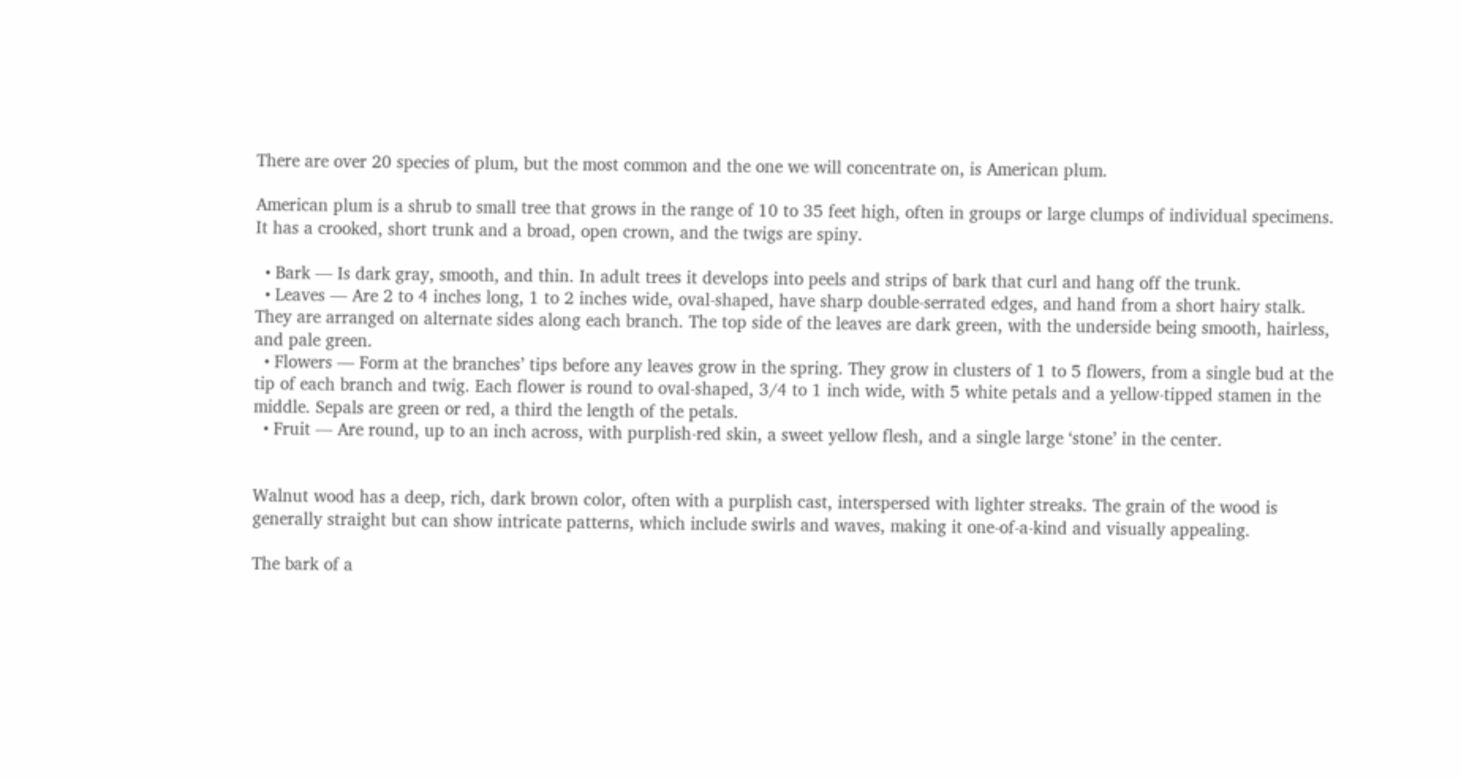There are over 20 species of plum, but the most common and the one we will concentrate on, is American plum.

American plum is a shrub to small tree that grows in the range of 10 to 35 feet high, often in groups or large clumps of individual specimens. It has a crooked, short trunk and a broad, open crown, and the twigs are spiny.

  • Bark — Is dark gray, smooth, and thin. In adult trees it develops into peels and strips of bark that curl and hang off the trunk.
  • Leaves — Are 2 to 4 inches long, 1 to 2 inches wide, oval-shaped, have sharp double-serrated edges, and hand from a short hairy stalk. They are arranged on alternate sides along each branch. The top side of the leaves are dark green, with the underside being smooth, hairless, and pale green.
  • Flowers — Form at the branches’ tips before any leaves grow in the spring. They grow in clusters of 1 to 5 flowers, from a single bud at the tip of each branch and twig. Each flower is round to oval-shaped, 3/4 to 1 inch wide, with 5 white petals and a yellow-tipped stamen in the middle. Sepals are green or red, a third the length of the petals.
  • Fruit — Are round, up to an inch across, with purplish-red skin, a sweet yellow flesh, and a single large ‘stone’ in the center.


Walnut wood has a deep, rich, dark brown color, often with a purplish cast, interspersed with lighter streaks. The grain of the wood is generally straight but can show intricate patterns, which include swirls and waves, making it one-of-a-kind and visually appealing.

The bark of a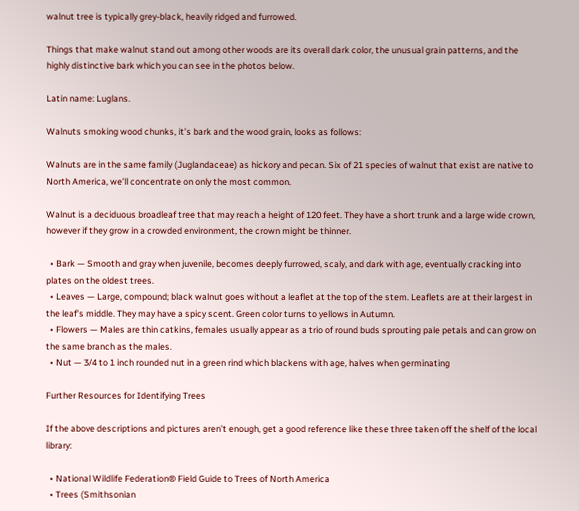walnut tree is typically grey-black, heavily ridged and furrowed.

Things that make walnut stand out among other woods are its overall dark color, the unusual grain patterns, and the highly distinctive bark which you can see in the photos below.

Latin name: Luglans.

Walnuts smoking wood chunks, it’s bark and the wood grain, looks as follows:

Walnuts are in the same family (Juglandaceae) as hickory and pecan. Six of 21 species of walnut that exist are native to North America, we’ll concentrate on only the most common.

Walnut is a deciduous broadleaf tree that may reach a height of 120 feet. They have a short trunk and a large wide crown, however if they grow in a crowded environment, the crown might be thinner.

  • Bark — Smooth and gray when juvenile, becomes deeply furrowed, scaly, and dark with age, eventually cracking into plates on the oldest trees.
  • Leaves — Large, compound; black walnut goes without a leaflet at the top of the stem. Leaflets are at their largest in the leaf’s middle. They may have a spicy scent. Green color turns to yellows in Autumn.
  • Flowers — Males are thin catkins, females usually appear as a trio of round buds sprouting pale petals and can grow on the same branch as the males.
  • Nut — 3/4 to 1 inch rounded nut in a green rind which blackens with age, halves when germinating

Further Resources for Identifying Trees

If the above descriptions and pictures aren’t enough, get a good reference like these three taken off the shelf of the local library:

  • National Wildlife Federation® Field Guide to Trees of North America
  • Trees (Smithsonian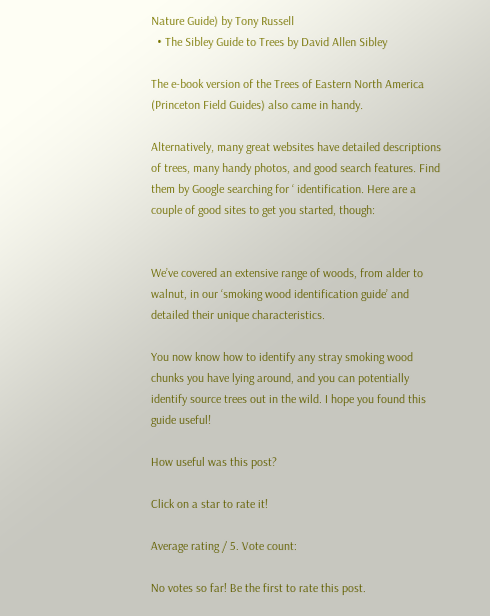Nature Guide) by Tony Russell
  • The Sibley Guide to Trees by David Allen Sibley

The e-book version of the Trees of Eastern North America (Princeton Field Guides) also came in handy.

Alternatively, many great websites have detailed descriptions of trees, many handy photos, and good search features. Find them by Google searching for ‘ identification. Here are a couple of good sites to get you started, though:


We’ve covered an extensive range of woods, from alder to walnut, in our ‘smoking wood identification guide’ and detailed their unique characteristics.

You now know how to identify any stray smoking wood chunks you have lying around, and you can potentially identify source trees out in the wild. I hope you found this guide useful!

How useful was this post?

Click on a star to rate it!

Average rating / 5. Vote count:

No votes so far! Be the first to rate this post.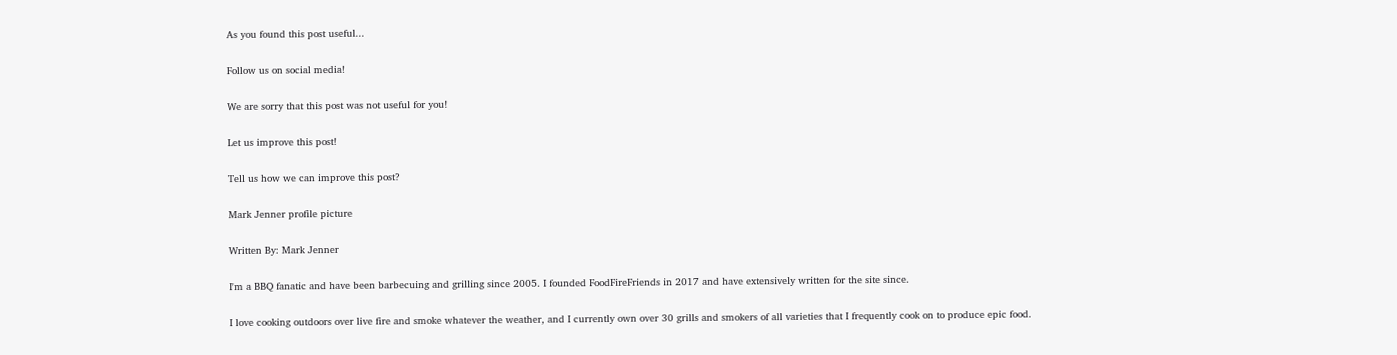As you found this post useful...

Follow us on social media!

We are sorry that this post was not useful for you!

Let us improve this post!

Tell us how we can improve this post?

Mark Jenner profile picture

Written By: Mark Jenner

I'm a BBQ fanatic and have been barbecuing and grilling since 2005. I founded FoodFireFriends in 2017 and have extensively written for the site since.

I love cooking outdoors over live fire and smoke whatever the weather, and I currently own over 30 grills and smokers of all varieties that I frequently cook on to produce epic food.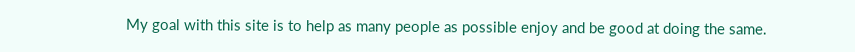My goal with this site is to help as many people as possible enjoy and be good at doing the same.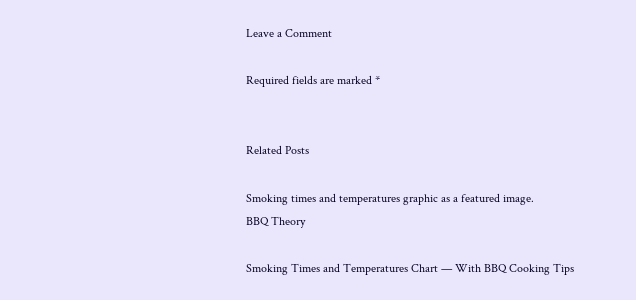Leave a Comment

Required fields are marked *


Related Posts

Smoking times and temperatures graphic as a featured image.
BBQ Theory

Smoking Times and Temperatures Chart — With BBQ Cooking Tips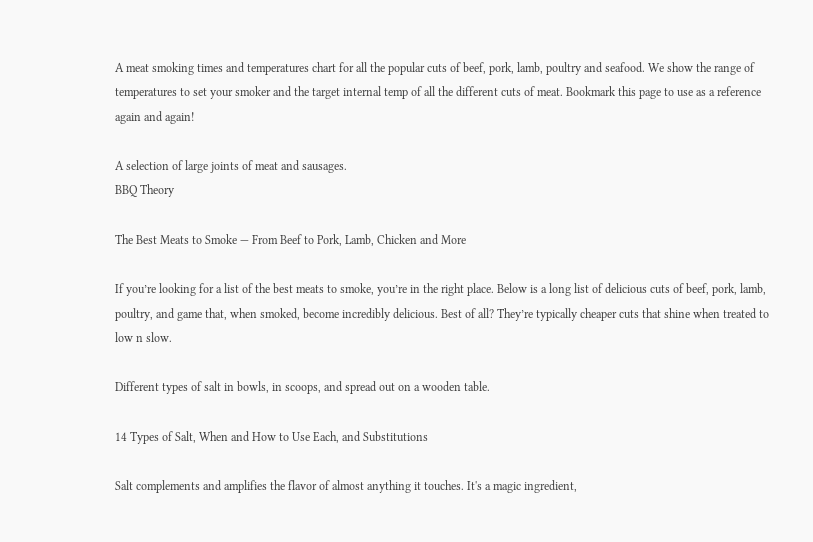A meat smoking times and temperatures chart for all the popular cuts of beef, pork, lamb, poultry and seafood. We show the range of temperatures to set your smoker and the target internal temp of all the different cuts of meat. Bookmark this page to use as a reference again and again!

A selection of large joints of meat and sausages.
BBQ Theory

The Best Meats to Smoke — From Beef to Pork, Lamb, Chicken and More

If you’re looking for a list of the best meats to smoke, you’re in the right place. Below is a long list of delicious cuts of beef, pork, lamb, poultry, and game that, when smoked, become incredibly delicious. Best of all? They’re typically cheaper cuts that shine when treated to low n slow.

Different types of salt in bowls, in scoops, and spread out on a wooden table.

14 Types of Salt, When and How to Use Each, and Substitutions

Salt complements and amplifies the flavor of almost anything it touches. It's a magic ingredient,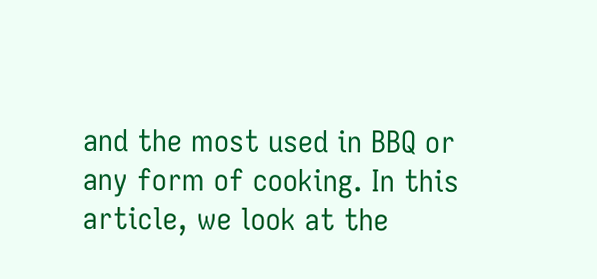and the most used in BBQ or any form of cooking. In this article, we look at the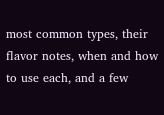most common types, their flavor notes, when and how to use each, and a few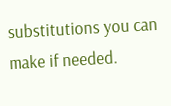substitutions you can make if needed.